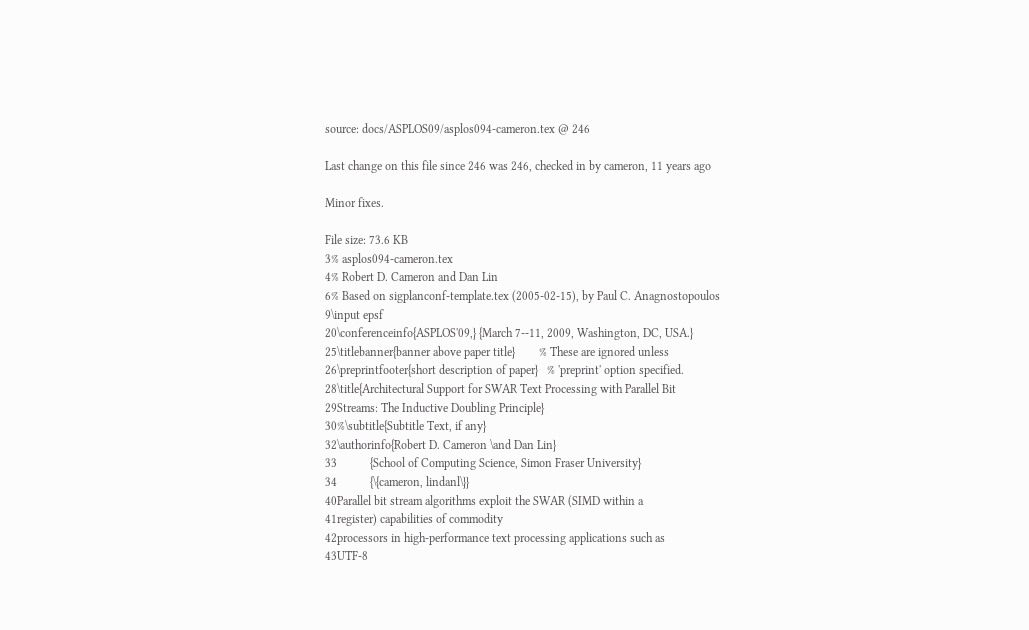source: docs/ASPLOS09/asplos094-cameron.tex @ 246

Last change on this file since 246 was 246, checked in by cameron, 11 years ago

Minor fixes.

File size: 73.6 KB
3% asplos094-cameron.tex
4% Robert D. Cameron and Dan Lin
6% Based on sigplanconf-template.tex (2005-02-15), by Paul C. Anagnostopoulos
9\input epsf
20\conferenceinfo{ASPLOS'09,} {March 7--11, 2009, Washington, DC, USA.}
25\titlebanner{banner above paper title}        % These are ignored unless
26\preprintfooter{short description of paper}   % 'preprint' option specified.
28\title{Architectural Support for SWAR Text Processing with Parallel Bit
29Streams: The Inductive Doubling Principle}
30%\subtitle{Subtitle Text, if any}
32\authorinfo{Robert D. Cameron \and Dan Lin}
33           {School of Computing Science, Simon Fraser University}
34           {\{cameron, lindanl\}}
40Parallel bit stream algorithms exploit the SWAR (SIMD within a
41register) capabilities of commodity
42processors in high-performance text processing applications such as
43UTF-8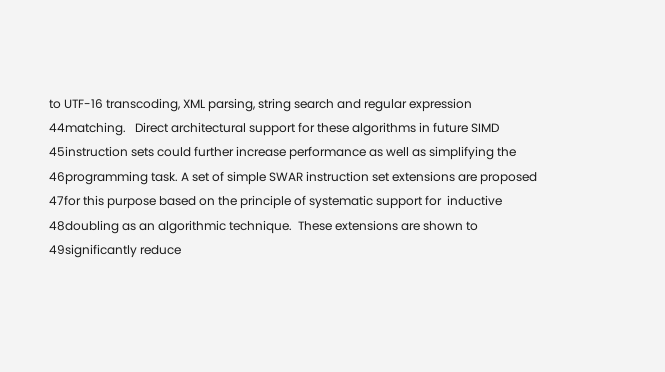to UTF-16 transcoding, XML parsing, string search and regular expression
44matching.   Direct architectural support for these algorithms in future SIMD
45instruction sets could further increase performance as well as simplifying the
46programming task. A set of simple SWAR instruction set extensions are proposed
47for this purpose based on the principle of systematic support for  inductive
48doubling as an algorithmic technique.  These extensions are shown to
49significantly reduce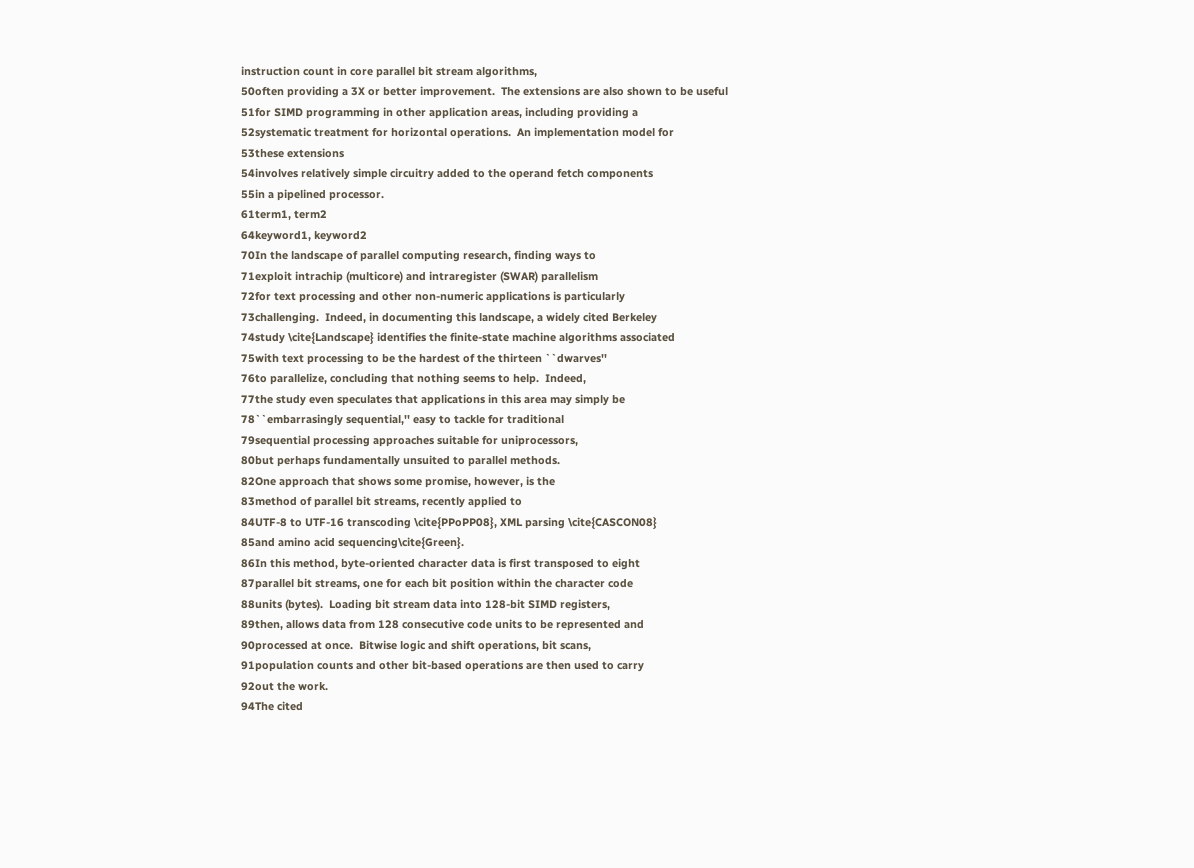instruction count in core parallel bit stream algorithms,
50often providing a 3X or better improvement.  The extensions are also shown to be useful
51for SIMD programming in other application areas, including providing a
52systematic treatment for horizontal operations.  An implementation model for
53these extensions
54involves relatively simple circuitry added to the operand fetch components
55in a pipelined processor.
61term1, term2
64keyword1, keyword2
70In the landscape of parallel computing research, finding ways to
71exploit intrachip (multicore) and intraregister (SWAR) parallelism
72for text processing and other non-numeric applications is particularly
73challenging.  Indeed, in documenting this landscape, a widely cited Berkeley
74study \cite{Landscape} identifies the finite-state machine algorithms associated
75with text processing to be the hardest of the thirteen ``dwarves''
76to parallelize, concluding that nothing seems to help.  Indeed,
77the study even speculates that applications in this area may simply be
78``embarrasingly sequential,'' easy to tackle for traditional
79sequential processing approaches suitable for uniprocessors,
80but perhaps fundamentally unsuited to parallel methods.
82One approach that shows some promise, however, is the
83method of parallel bit streams, recently applied to
84UTF-8 to UTF-16 transcoding \cite{PPoPP08}, XML parsing \cite{CASCON08}
85and amino acid sequencing\cite{Green}.
86In this method, byte-oriented character data is first transposed to eight
87parallel bit streams, one for each bit position within the character code
88units (bytes).  Loading bit stream data into 128-bit SIMD registers,
89then, allows data from 128 consecutive code units to be represented and
90processed at once.  Bitwise logic and shift operations, bit scans,
91population counts and other bit-based operations are then used to carry
92out the work.
94The cited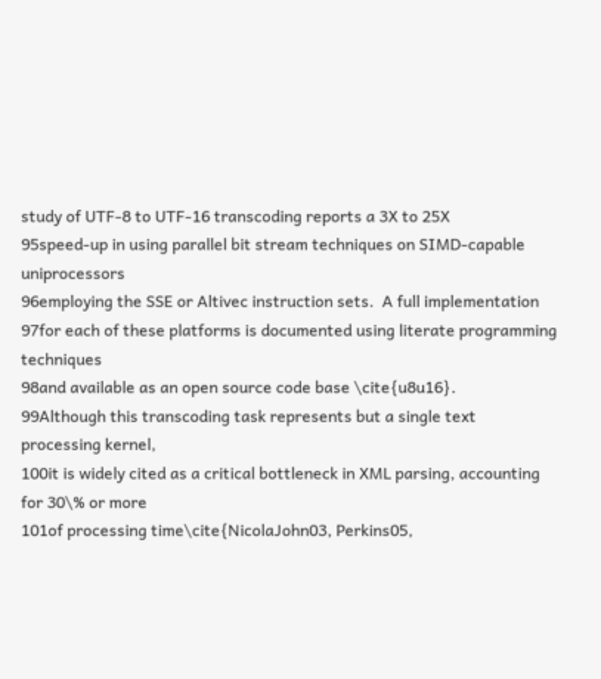study of UTF-8 to UTF-16 transcoding reports a 3X to 25X
95speed-up in using parallel bit stream techniques on SIMD-capable uniprocessors
96employing the SSE or Altivec instruction sets.  A full implementation
97for each of these platforms is documented using literate programming techniques
98and available as an open source code base \cite{u8u16}.
99Although this transcoding task represents but a single text processing kernel,
100it is widely cited as a critical bottleneck in XML parsing, accounting for 30\% or more
101of processing time\cite{NicolaJohn03, Perkins05,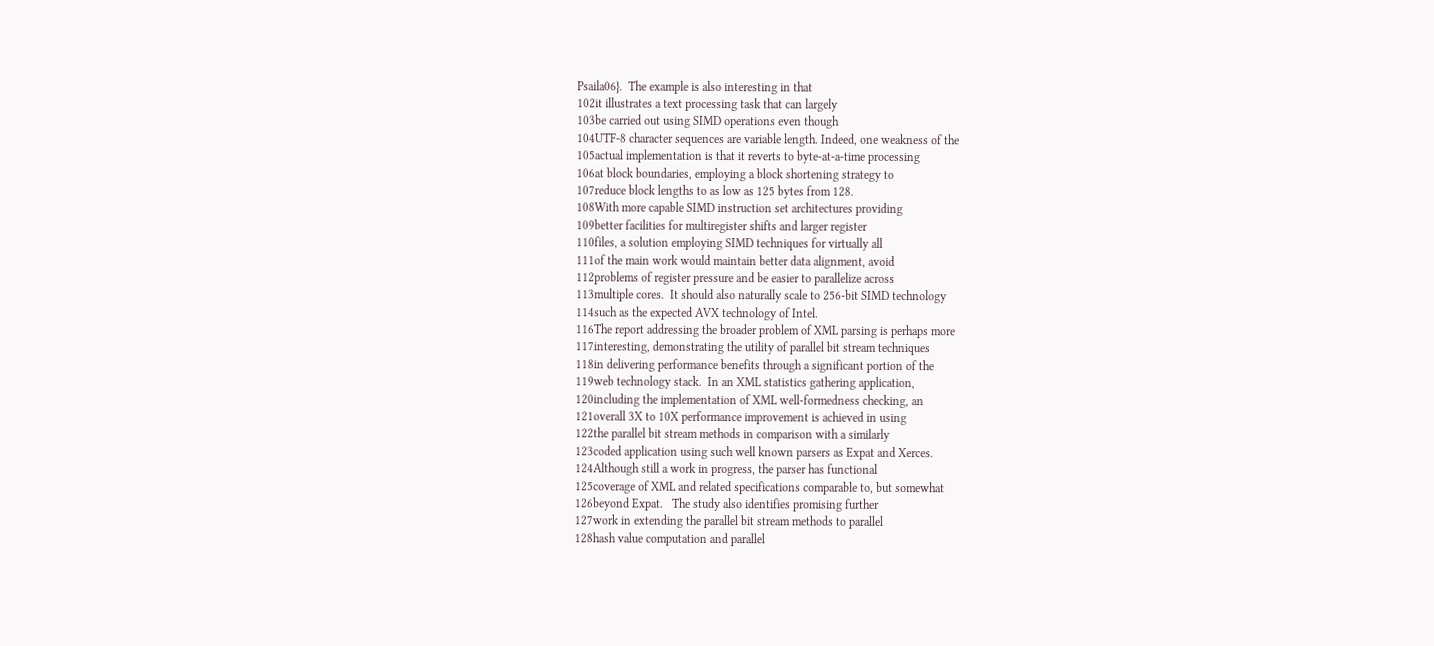Psaila06}.  The example is also interesting in that
102it illustrates a text processing task that can largely
103be carried out using SIMD operations even though
104UTF-8 character sequences are variable length. Indeed, one weakness of the
105actual implementation is that it reverts to byte-at-a-time processing
106at block boundaries, employing a block shortening strategy to
107reduce block lengths to as low as 125 bytes from 128.
108With more capable SIMD instruction set architectures providing
109better facilities for multiregister shifts and larger register
110files, a solution employing SIMD techniques for virtually all
111of the main work would maintain better data alignment, avoid
112problems of register pressure and be easier to parallelize across
113multiple cores.  It should also naturally scale to 256-bit SIMD technology
114such as the expected AVX technology of Intel.
116The report addressing the broader problem of XML parsing is perhaps more
117interesting, demonstrating the utility of parallel bit stream techniques
118in delivering performance benefits through a significant portion of the
119web technology stack.  In an XML statistics gathering application,
120including the implementation of XML well-formedness checking, an
121overall 3X to 10X performance improvement is achieved in using
122the parallel bit stream methods in comparison with a similarly
123coded application using such well known parsers as Expat and Xerces.
124Although still a work in progress, the parser has functional
125coverage of XML and related specifications comparable to, but somewhat
126beyond Expat.   The study also identifies promising further
127work in extending the parallel bit stream methods to parallel
128hash value computation and parallel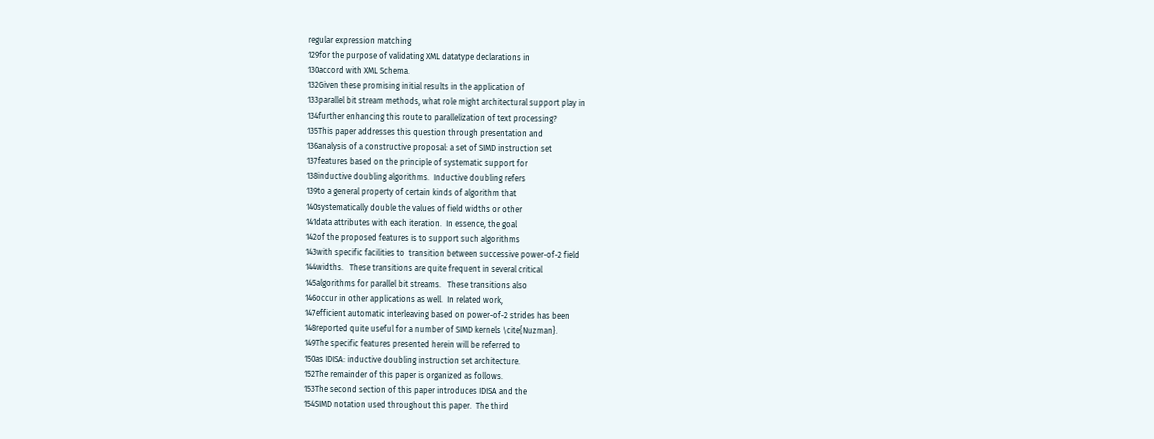regular expression matching
129for the purpose of validating XML datatype declarations in
130accord with XML Schema.
132Given these promising initial results in the application of
133parallel bit stream methods, what role might architectural support play in
134further enhancing this route to parallelization of text processing?
135This paper addresses this question through presentation and
136analysis of a constructive proposal: a set of SIMD instruction set
137features based on the principle of systematic support for
138inductive doubling algorithms.  Inductive doubling refers
139to a general property of certain kinds of algorithm that
140systematically double the values of field widths or other
141data attributes with each iteration.  In essence, the goal
142of the proposed features is to support such algorithms
143with specific facilities to  transition between successive power-of-2 field
144widths.   These transitions are quite frequent in several critical
145algorithms for parallel bit streams.   These transitions also
146occur in other applications as well.  In related work,
147efficient automatic interleaving based on power-of-2 strides has been
148reported quite useful for a number of SIMD kernels \cite{Nuzman}.
149The specific features presented herein will be referred to
150as IDISA: inductive doubling instruction set architecture.
152The remainder of this paper is organized as follows.
153The second section of this paper introduces IDISA and the
154SIMD notation used throughout this paper.  The third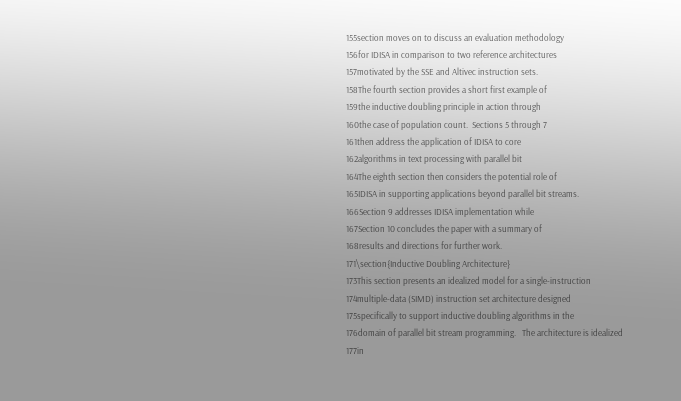155section moves on to discuss an evaluation methodology
156for IDISA in comparison to two reference architectures
157motivated by the SSE and Altivec instruction sets.
158The fourth section provides a short first example of
159the inductive doubling principle in action through
160the case of population count.  Sections 5 through 7
161then address the application of IDISA to core
162algorithms in text processing with parallel bit
164The eighth section then considers the potential role of
165IDISA in supporting applications beyond parallel bit streams.
166Section 9 addresses IDISA implementation while
167Section 10 concludes the paper with a summary of
168results and directions for further work.
171\section{Inductive Doubling Architecture}
173This section presents an idealized model for a single-instruction
174multiple-data (SIMD) instruction set architecture designed
175specifically to support inductive doubling algorithms in the
176domain of parallel bit stream programming.   The architecture is idealized
177in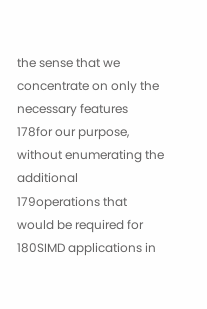the sense that we concentrate on only the necessary features
178for our purpose, without enumerating the additional
179operations that would be required for
180SIMD applications in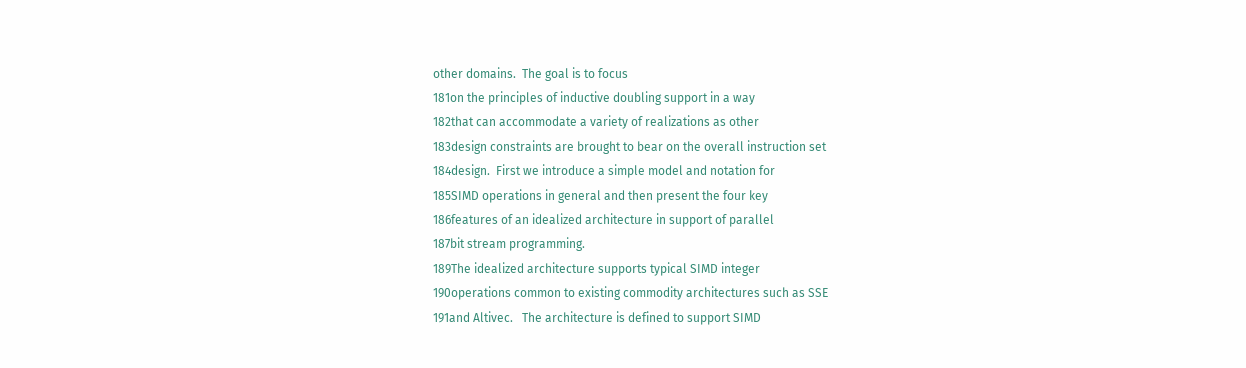other domains.  The goal is to focus
181on the principles of inductive doubling support in a way
182that can accommodate a variety of realizations as other
183design constraints are brought to bear on the overall instruction set
184design.  First we introduce a simple model and notation for
185SIMD operations in general and then present the four key
186features of an idealized architecture in support of parallel
187bit stream programming.
189The idealized architecture supports typical SIMD integer
190operations common to existing commodity architectures such as SSE
191and Altivec.   The architecture is defined to support SIMD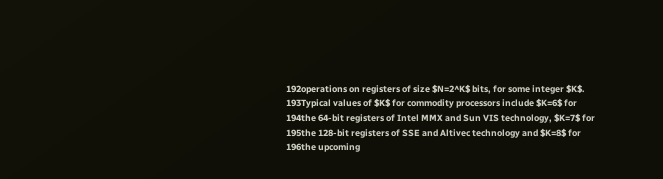192operations on registers of size $N=2^K$ bits, for some integer $K$.
193Typical values of $K$ for commodity processors include $K=6$ for
194the 64-bit registers of Intel MMX and Sun VIS technology, $K=7$ for
195the 128-bit registers of SSE and Altivec technology and $K=8$ for
196the upcoming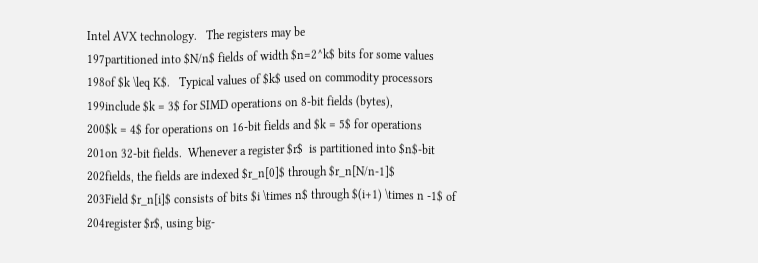Intel AVX technology.   The registers may be
197partitioned into $N/n$ fields of width $n=2^k$ bits for some values
198of $k \leq K$.   Typical values of $k$ used on commodity processors
199include $k = 3$ for SIMD operations on 8-bit fields (bytes),
200$k = 4$ for operations on 16-bit fields and $k = 5$ for operations
201on 32-bit fields.  Whenever a register $r$  is partitioned into $n$-bit
202fields, the fields are indexed $r_n[0]$ through $r_n[N/n-1]$
203Field $r_n[i]$ consists of bits $i \times n$ through $(i+1) \times n -1$ of
204register $r$, using big-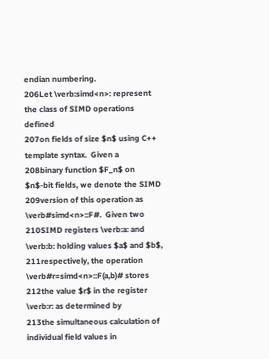endian numbering.
206Let \verb:simd<n>: represent the class of SIMD operations defined
207on fields of size $n$ using C++ template syntax.  Given a
208binary function $F_n$ on $n$-bit fields, we denote the SIMD
209version of this operation as \verb#simd<n>::F#.  Given two
210SIMD registers \verb:a: and \verb:b: holding values $a$ and $b$,
211respectively, the operation \verb#r=simd<n>::F(a,b)# stores
212the value $r$ in the register \verb:r: as determined by
213the simultaneous calculation of individual field values in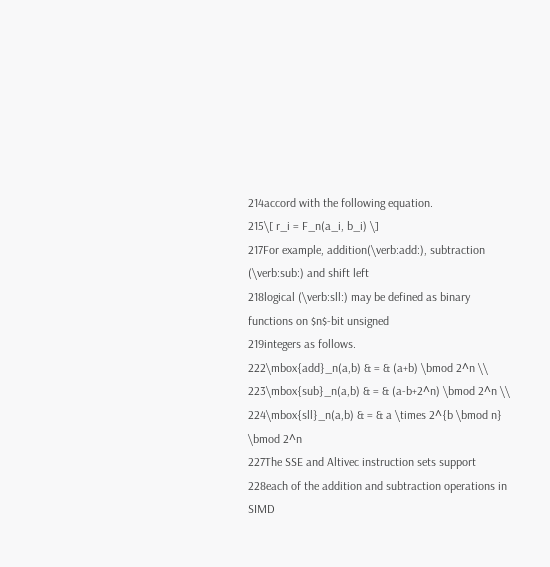214accord with the following equation.
215\[ r_i = F_n(a_i, b_i) \]
217For example, addition(\verb:add:), subtraction (\verb:sub:) and shift left
218logical (\verb:sll:) may be defined as binary functions on $n$-bit unsigned
219integers as follows.
222\mbox{add}_n(a,b) & = & (a+b) \bmod 2^n \\
223\mbox{sub}_n(a,b) & = & (a-b+2^n) \bmod 2^n \\
224\mbox{sll}_n(a,b) & = & a \times 2^{b \bmod n} \bmod 2^n
227The SSE and Altivec instruction sets support
228each of the addition and subtraction operations in SIMD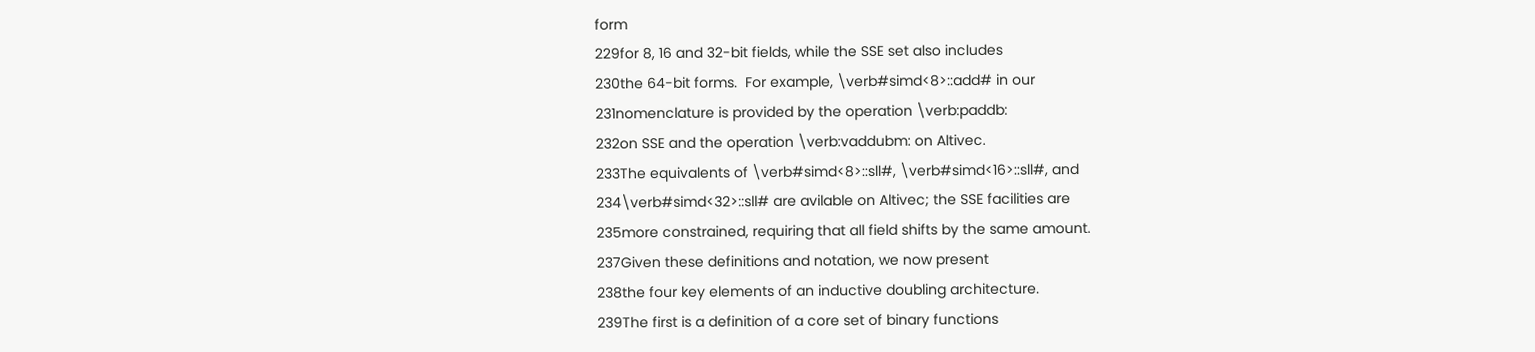form
229for 8, 16 and 32-bit fields, while the SSE set also includes
230the 64-bit forms.  For example, \verb#simd<8>::add# in our
231nomenclature is provided by the operation \verb:paddb:
232on SSE and the operation \verb:vaddubm: on Altivec.
233The equivalents of \verb#simd<8>::sll#, \verb#simd<16>::sll#, and
234\verb#simd<32>::sll# are avilable on Altivec; the SSE facilities are
235more constrained, requiring that all field shifts by the same amount.
237Given these definitions and notation, we now present
238the four key elements of an inductive doubling architecture.
239The first is a definition of a core set of binary functions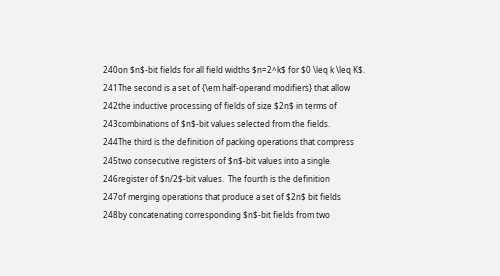240on $n$-bit fields for all field widths $n=2^k$ for $0 \leq k \leq K$.
241The second is a set of {\em half-operand modifiers} that allow
242the inductive processing of fields of size $2n$ in terms of
243combinations of $n$-bit values selected from the fields.
244The third is the definition of packing operations that compress
245two consecutive registers of $n$-bit values into a single
246register of $n/2$-bit values.  The fourth is the definition
247of merging operations that produce a set of $2n$ bit fields
248by concatenating corresponding $n$-bit fields from two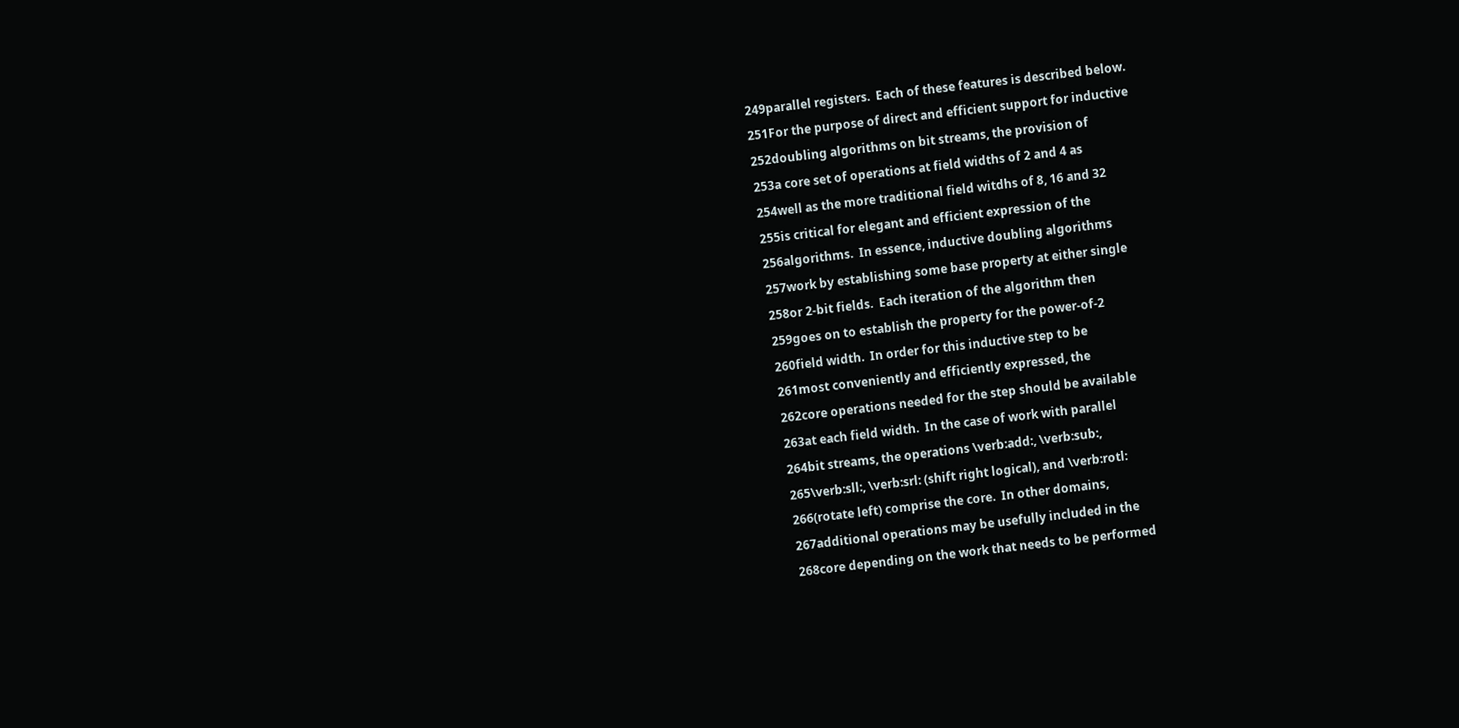249parallel registers.  Each of these features is described below.
251For the purpose of direct and efficient support for inductive
252doubling algorithms on bit streams, the provision of
253a core set of operations at field widths of 2 and 4 as
254well as the more traditional field witdhs of 8, 16 and 32
255is critical for elegant and efficient expression of the
256algorithms.  In essence, inductive doubling algorithms
257work by establishing some base property at either single
258or 2-bit fields.  Each iteration of the algorithm then
259goes on to establish the property for the power-of-2
260field width.  In order for this inductive step to be
261most conveniently and efficiently expressed, the
262core operations needed for the step should be available
263at each field width.  In the case of work with parallel
264bit streams, the operations \verb:add:, \verb:sub:,
265\verb:sll:, \verb:srl: (shift right logical), and \verb:rotl:
266(rotate left) comprise the core.  In other domains,
267additional operations may be usefully included in the
268core depending on the work that needs to be performed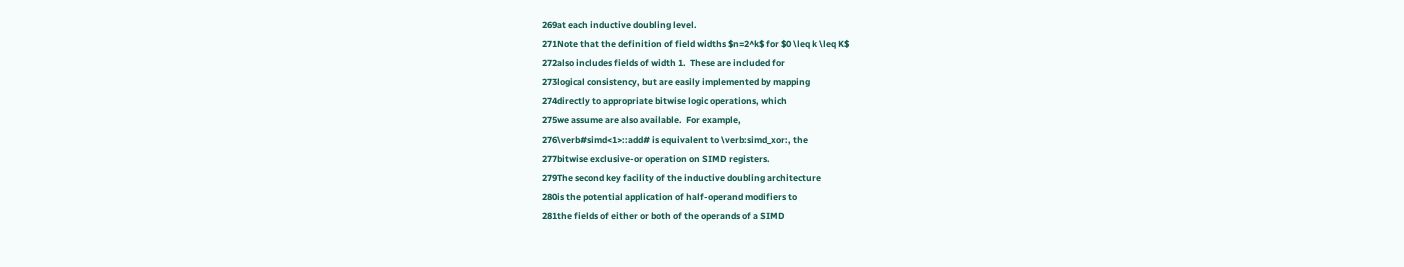269at each inductive doubling level.
271Note that the definition of field widths $n=2^k$ for $0 \leq k \leq K$
272also includes fields of width 1.  These are included for
273logical consistency, but are easily implemented by mapping
274directly to appropriate bitwise logic operations, which
275we assume are also available.  For example,
276\verb#simd<1>::add# is equivalent to \verb:simd_xor:, the
277bitwise exclusive-or operation on SIMD registers.
279The second key facility of the inductive doubling architecture
280is the potential application of half-operand modifiers to
281the fields of either or both of the operands of a SIMD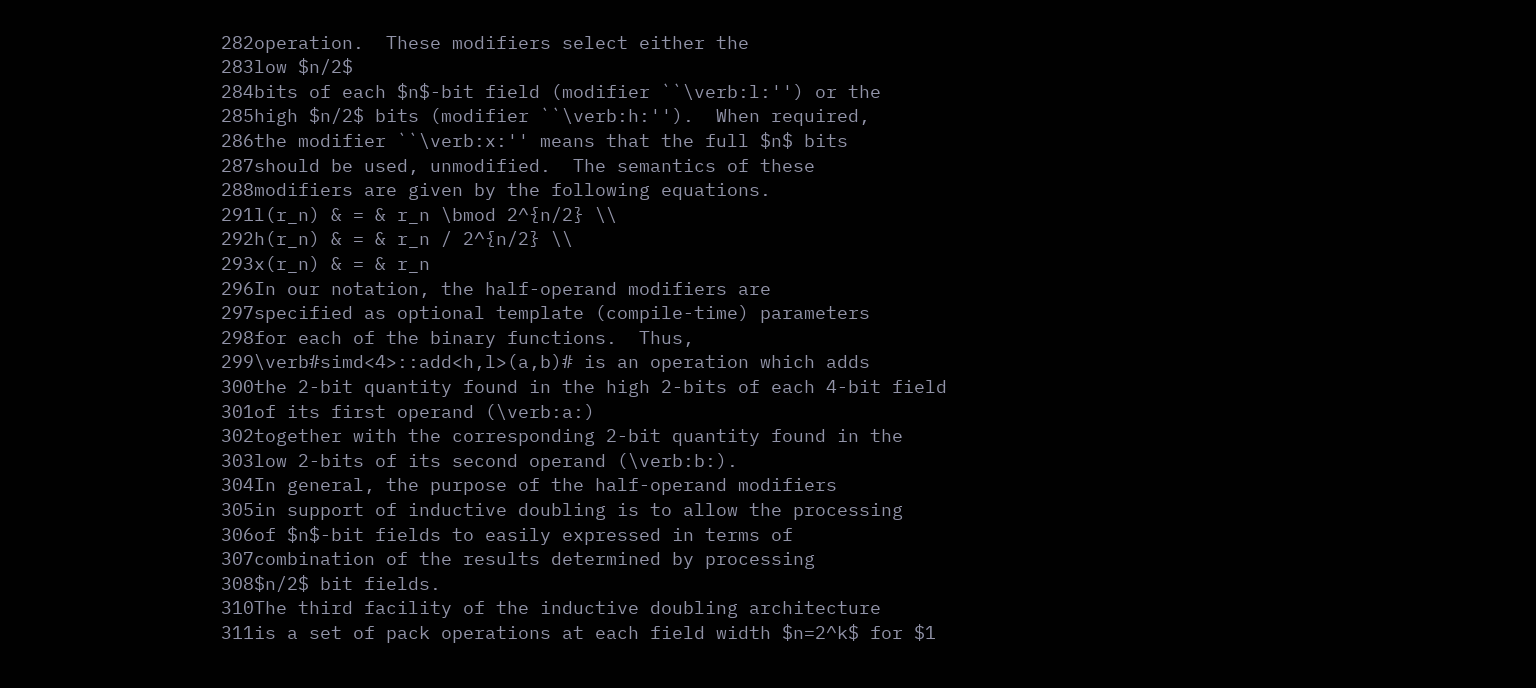282operation.  These modifiers select either the
283low $n/2$
284bits of each $n$-bit field (modifier ``\verb:l:'') or the
285high $n/2$ bits (modifier ``\verb:h:'').  When required,
286the modifier ``\verb:x:'' means that the full $n$ bits
287should be used, unmodified.  The semantics of these
288modifiers are given by the following equations.
291l(r_n) & = & r_n \bmod 2^{n/2} \\
292h(r_n) & = & r_n / 2^{n/2} \\
293x(r_n) & = & r_n
296In our notation, the half-operand modifiers are
297specified as optional template (compile-time) parameters
298for each of the binary functions.  Thus,
299\verb#simd<4>::add<h,l>(a,b)# is an operation which adds
300the 2-bit quantity found in the high 2-bits of each 4-bit field
301of its first operand (\verb:a:)
302together with the corresponding 2-bit quantity found in the
303low 2-bits of its second operand (\verb:b:).
304In general, the purpose of the half-operand modifiers
305in support of inductive doubling is to allow the processing
306of $n$-bit fields to easily expressed in terms of
307combination of the results determined by processing
308$n/2$ bit fields.
310The third facility of the inductive doubling architecture
311is a set of pack operations at each field width $n=2^k$ for $1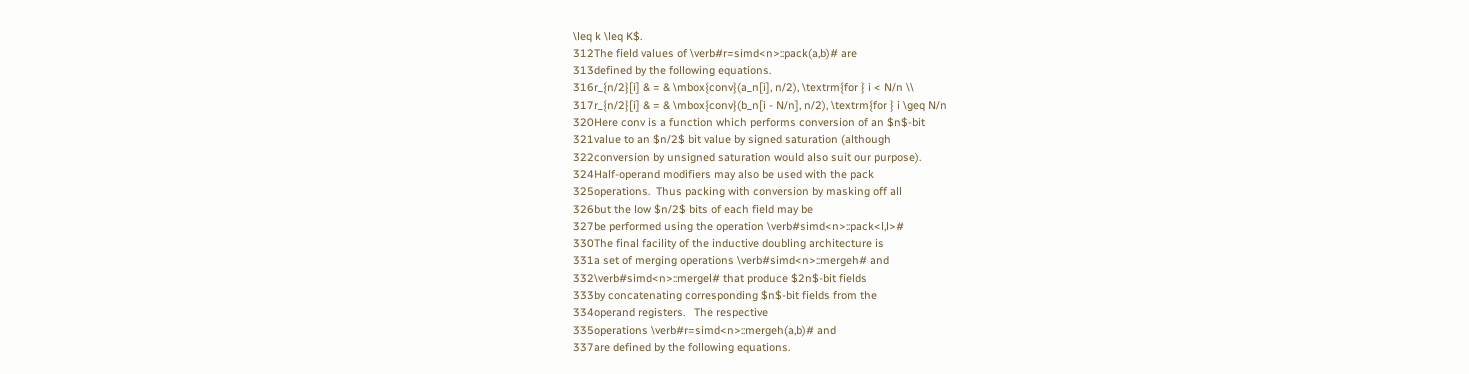\leq k \leq K$.
312The field values of \verb#r=simd<n>::pack(a,b)# are
313defined by the following equations.
316r_{n/2}[i] & = & \mbox{conv}(a_n[i], n/2), \textrm{for } i < N/n \\
317r_{n/2}[i] & = & \mbox{conv}(b_n[i - N/n], n/2), \textrm{for } i \geq N/n
320Here conv is a function which performs conversion of an $n$-bit
321value to an $n/2$ bit value by signed saturation (although
322conversion by unsigned saturation would also suit our purpose).
324Half-operand modifiers may also be used with the pack
325operations.  Thus packing with conversion by masking off all
326but the low $n/2$ bits of each field may be
327be performed using the operation \verb#simd<n>::pack<l,l>#
330The final facility of the inductive doubling architecture is
331a set of merging operations \verb#simd<n>::mergeh# and
332\verb#simd<n>::mergel# that produce $2n$-bit fields
333by concatenating corresponding $n$-bit fields from the
334operand registers.   The respective
335operations \verb#r=simd<n>::mergeh(a,b)# and
337are defined by the following equations.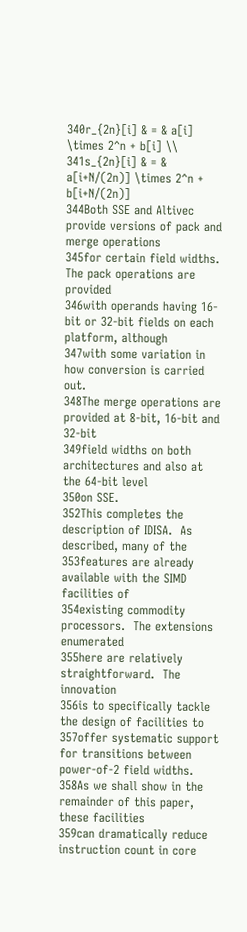340r_{2n}[i] & = & a[i] \times 2^n + b[i] \\
341s_{2n}[i] & = & a[i+N/(2n)] \times 2^n + b[i+N/(2n)]
344Both SSE and Altivec provide versions of pack and merge operations
345for certain field widths.  The pack operations are provided
346with operands having 16-bit or 32-bit fields on each platform, although
347with some variation in how conversion is carried out.
348The merge operations are provided at 8-bit, 16-bit and 32-bit
349field widths on both architectures and also at the 64-bit level
350on SSE.
352This completes the description of IDISA.  As described, many of the
353features are already available with the SIMD facilities of
354existing commodity processors.  The extensions enumerated
355here are relatively straightforward.  The innovation
356is to specifically tackle the design of facilities to
357offer systematic support for transitions between power-of-2 field widths.
358As we shall show in the remainder of this paper, these facilities
359can dramatically reduce instruction count in core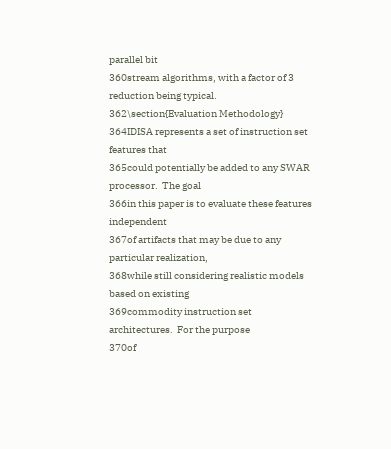parallel bit
360stream algorithms, with a factor of 3 reduction being typical.
362\section{Evaluation Methodology}
364IDISA represents a set of instruction set features that
365could potentially be added to any SWAR processor.  The goal
366in this paper is to evaluate these features independent
367of artifacts that may be due to any particular realization,
368while still considering realistic models based on existing
369commodity instruction set architectures.  For the purpose
370of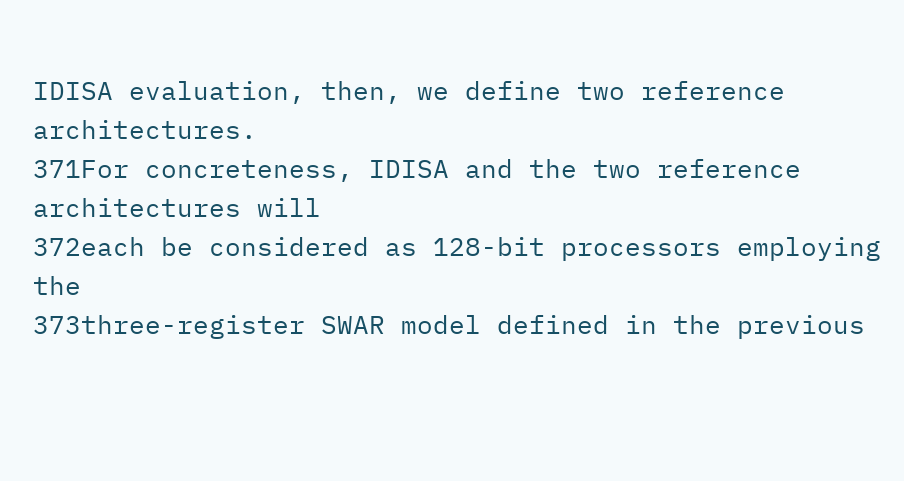IDISA evaluation, then, we define two reference architectures.
371For concreteness, IDISA and the two reference architectures will
372each be considered as 128-bit processors employing the
373three-register SWAR model defined in the previous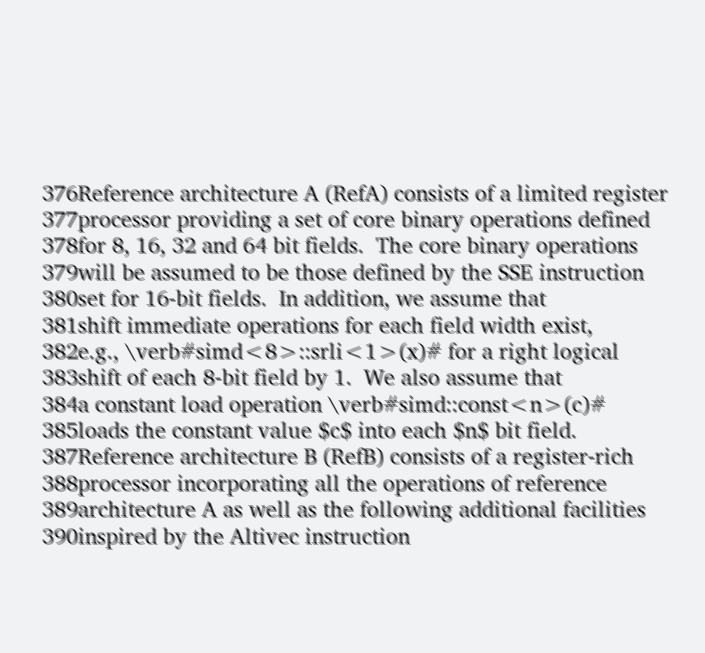376Reference architecture A (RefA) consists of a limited register
377processor providing a set of core binary operations defined
378for 8, 16, 32 and 64 bit fields.  The core binary operations
379will be assumed to be those defined by the SSE instruction
380set for 16-bit fields.  In addition, we assume that
381shift immediate operations for each field width exist,
382e.g., \verb#simd<8>::srli<1>(x)# for a right logical
383shift of each 8-bit field by 1.  We also assume that
384a constant load operation \verb#simd::const<n>(c)#
385loads the constant value $c$ into each $n$ bit field.
387Reference architecture B (RefB) consists of a register-rich
388processor incorporating all the operations of reference
389architecture A as well as the following additional facilities
390inspired by the Altivec instruction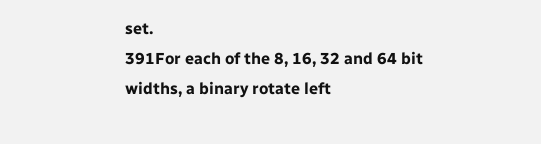set.
391For each of the 8, 16, 32 and 64 bit widths, a binary rotate left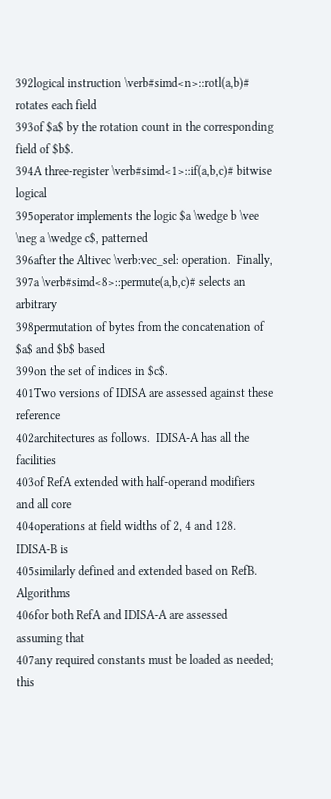392logical instruction \verb#simd<n>::rotl(a,b)#  rotates each field
393of $a$ by the rotation count in the corresponding field of $b$.
394A three-register \verb#simd<1>::if(a,b,c)# bitwise logical
395operator implements the logic $a \wedge b \vee \neg a \wedge c$, patterned
396after the Altivec \verb:vec_sel: operation.  Finally,
397a \verb#simd<8>::permute(a,b,c)# selects an arbitrary
398permutation of bytes from the concatenation of $a$ and $b$ based
399on the set of indices in $c$.
401Two versions of IDISA are assessed against these reference
402architectures as follows.  IDISA-A has all the facilities
403of RefA extended with half-operand modifiers and all core
404operations at field widths of 2, 4 and 128.  IDISA-B is
405similarly defined and extended based on RefB.  Algorithms
406for both RefA and IDISA-A are assessed assuming that
407any required constants must be loaded as needed; this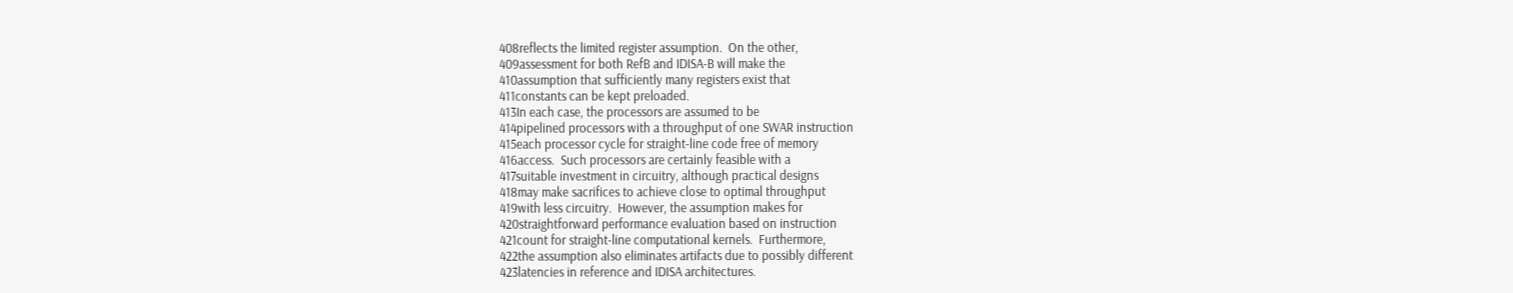408reflects the limited register assumption.  On the other,
409assessment for both RefB and IDISA-B will make the
410assumption that sufficiently many registers exist that
411constants can be kept preloaded.
413In each case, the processors are assumed to be
414pipelined processors with a throughput of one SWAR instruction
415each processor cycle for straight-line code free of memory
416access.  Such processors are certainly feasible with a
417suitable investment in circuitry, although practical designs
418may make sacrifices to achieve close to optimal throughput
419with less circuitry.  However, the assumption makes for
420straightforward performance evaluation based on instruction
421count for straight-line computational kernels.  Furthermore,
422the assumption also eliminates artifacts due to possibly different
423latencies in reference and IDISA architectures.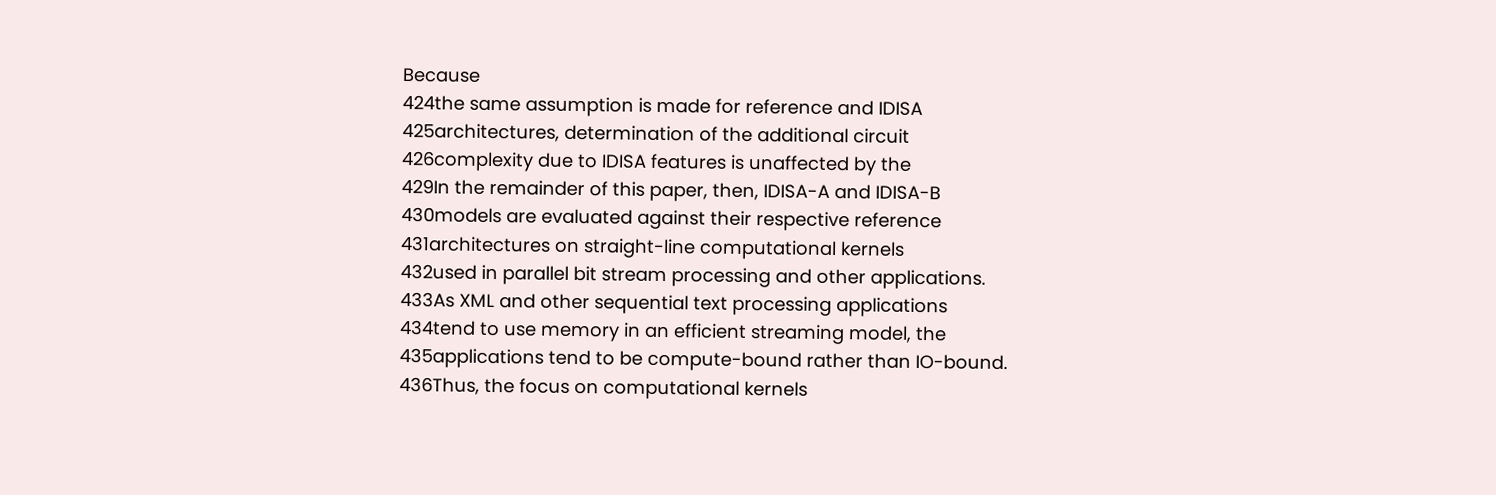Because
424the same assumption is made for reference and IDISA
425architectures, determination of the additional circuit
426complexity due to IDISA features is unaffected by the
429In the remainder of this paper, then, IDISA-A and IDISA-B
430models are evaluated against their respective reference
431architectures on straight-line computational kernels
432used in parallel bit stream processing and other applications.
433As XML and other sequential text processing applications
434tend to use memory in an efficient streaming model, the
435applications tend to be compute-bound rather than IO-bound.
436Thus, the focus on computational kernels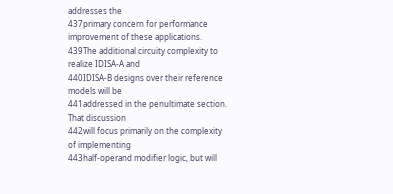addresses the
437primary concern for performance improvement of these applications.
439The additional circuity complexity to realize IDISA-A and
440IDISA-B designs over their reference models will be
441addressed in the penultimate section.  That discussion
442will focus primarily on the complexity of implementing
443half-operand modifier logic, but will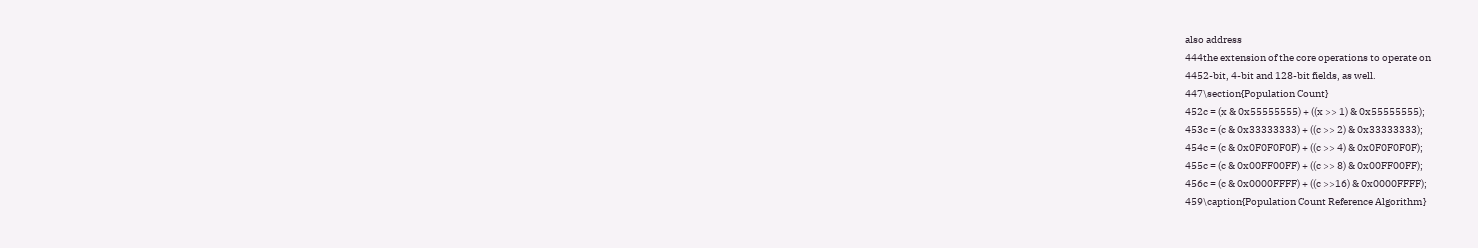also address
444the extension of the core operations to operate on
4452-bit, 4-bit and 128-bit fields, as well.
447\section{Population Count}
452c = (x & 0x55555555) + ((x >> 1) & 0x55555555);
453c = (c & 0x33333333) + ((c >> 2) & 0x33333333);
454c = (c & 0x0F0F0F0F) + ((c >> 4) & 0x0F0F0F0F);
455c = (c & 0x00FF00FF) + ((c >> 8) & 0x00FF00FF);
456c = (c & 0x0000FFFF) + ((c >>16) & 0x0000FFFF);
459\caption{Population Count Reference Algorithm}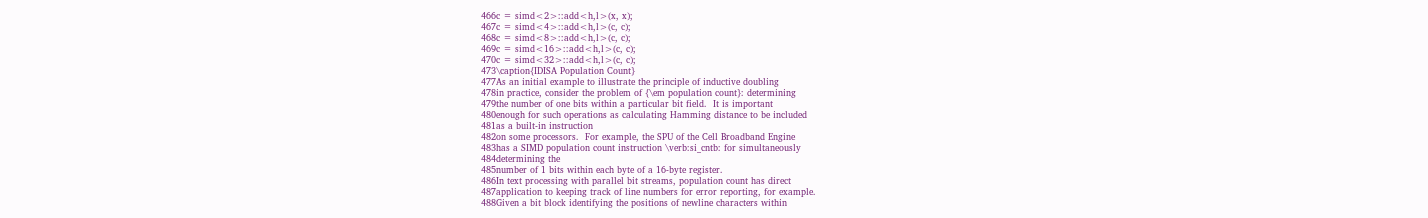466c = simd<2>::add<h,l>(x, x);
467c = simd<4>::add<h,l>(c, c);
468c = simd<8>::add<h,l>(c, c);
469c = simd<16>::add<h,l>(c, c);
470c = simd<32>::add<h,l>(c, c);
473\caption{IDISA Population Count}
477As an initial example to illustrate the principle of inductive doubling
478in practice, consider the problem of {\em population count}: determining
479the number of one bits within a particular bit field.  It is important
480enough for such operations as calculating Hamming distance to be included
481as a built-in instruction
482on some processors.  For example, the SPU of the Cell Broadband Engine
483has a SIMD population count instruction \verb:si_cntb: for simultaneously
484determining the
485number of 1 bits within each byte of a 16-byte register.
486In text processing with parallel bit streams, population count has direct
487application to keeping track of line numbers for error reporting, for example.
488Given a bit block identifying the positions of newline characters within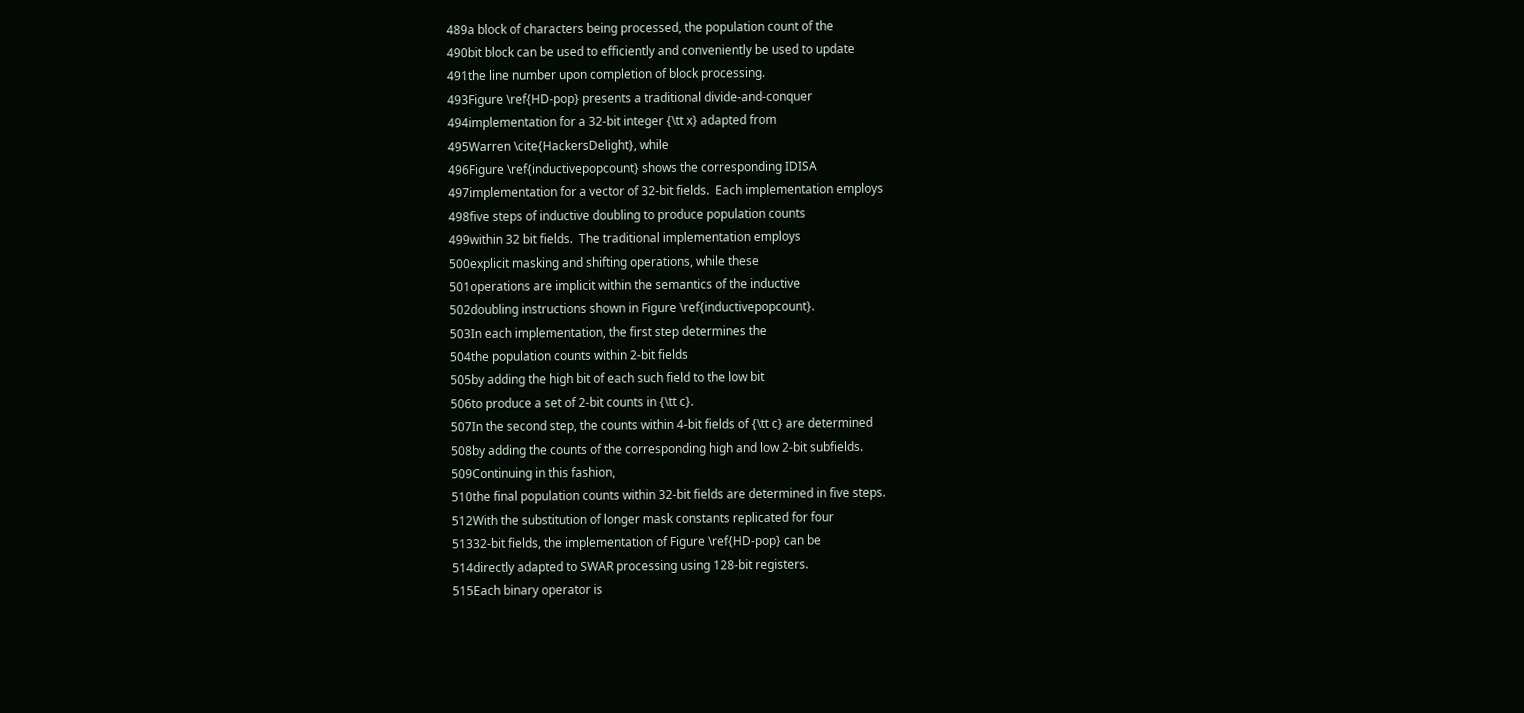489a block of characters being processed, the population count of the
490bit block can be used to efficiently and conveniently be used to update
491the line number upon completion of block processing.
493Figure \ref{HD-pop} presents a traditional divide-and-conquer
494implementation for a 32-bit integer {\tt x} adapted from
495Warren \cite{HackersDelight}, while
496Figure \ref{inductivepopcount} shows the corresponding IDISA
497implementation for a vector of 32-bit fields.  Each implementation employs
498five steps of inductive doubling to produce population counts
499within 32 bit fields.  The traditional implementation employs
500explicit masking and shifting operations, while these
501operations are implicit within the semantics of the inductive
502doubling instructions shown in Figure \ref{inductivepopcount}.
503In each implementation, the first step determines the
504the population counts within 2-bit fields
505by adding the high bit of each such field to the low bit
506to produce a set of 2-bit counts in {\tt c}.
507In the second step, the counts within 4-bit fields of {\tt c} are determined
508by adding the counts of the corresponding high and low 2-bit subfields.
509Continuing in this fashion,
510the final population counts within 32-bit fields are determined in five steps.
512With the substitution of longer mask constants replicated for four
51332-bit fields, the implementation of Figure \ref{HD-pop} can be
514directly adapted to SWAR processing using 128-bit registers.
515Each binary operator is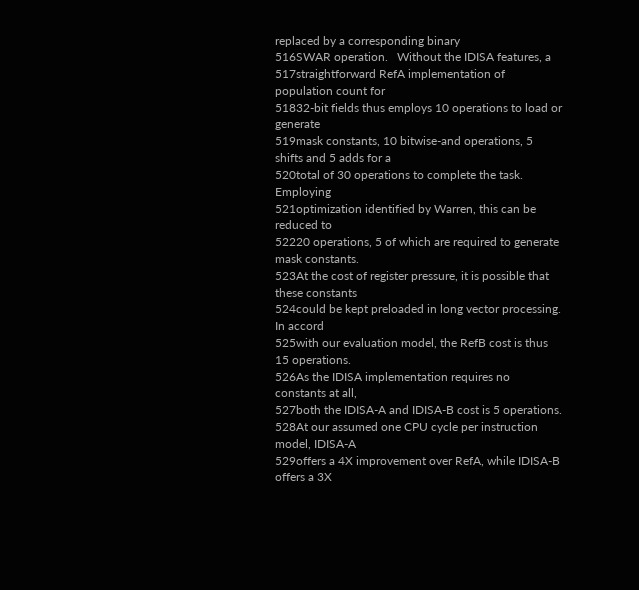replaced by a corresponding binary
516SWAR operation.   Without the IDISA features, a
517straightforward RefA implementation of population count for
51832-bit fields thus employs 10 operations to load or generate
519mask constants, 10 bitwise-and operations, 5 shifts and 5 adds for a
520total of 30 operations to complete the task.   Employing
521optimization identified by Warren, this can be reduced to
52220 operations, 5 of which are required to generate mask constants.
523At the cost of register pressure, it is possible that these constants
524could be kept preloaded in long vector processing.  In accord
525with our evaluation model, the RefB cost is thus 15 operations.
526As the IDISA implementation requires no constants at all,
527both the IDISA-A and IDISA-B cost is 5 operations.
528At our assumed one CPU cycle per instruction model, IDISA-A
529offers a 4X improvement over RefA, while IDISA-B offers a 3X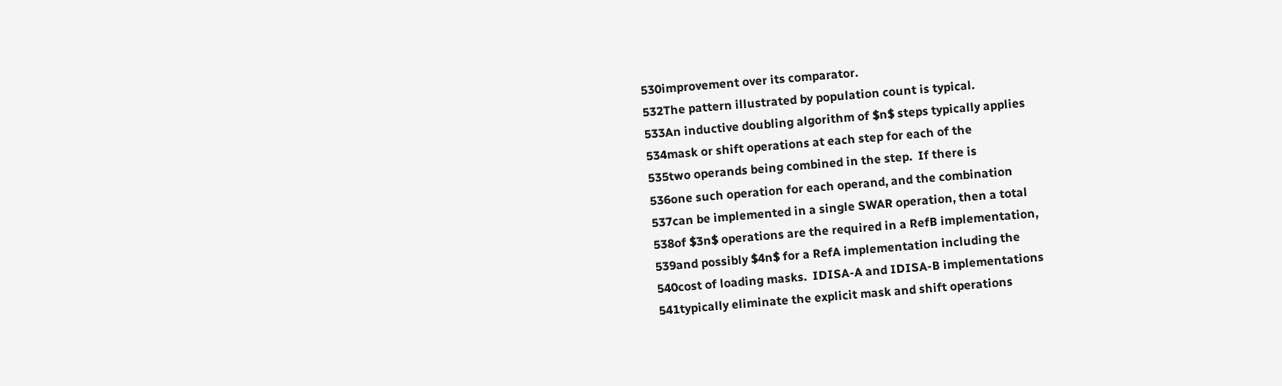530improvement over its comparator.
532The pattern illustrated by population count is typical.
533An inductive doubling algorithm of $n$ steps typically applies
534mask or shift operations at each step for each of the
535two operands being combined in the step.  If there is
536one such operation for each operand, and the combination
537can be implemented in a single SWAR operation, then a total
538of $3n$ operations are the required in a RefB implementation,
539and possibly $4n$ for a RefA implementation including the
540cost of loading masks.  IDISA-A and IDISA-B implementations
541typically eliminate the explicit mask and shift operations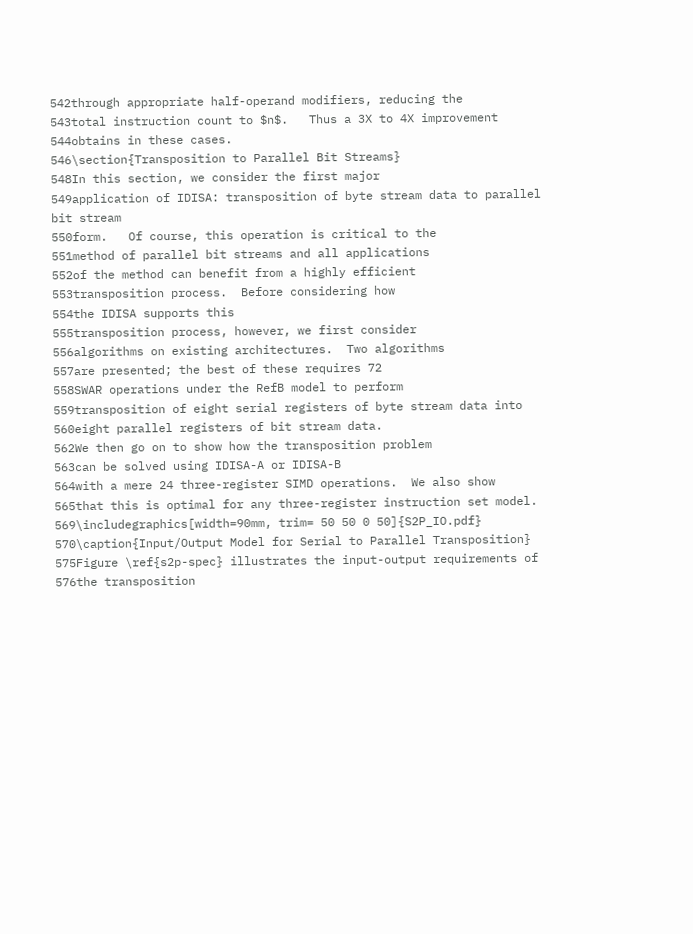542through appropriate half-operand modifiers, reducing the
543total instruction count to $n$.   Thus a 3X to 4X improvement
544obtains in these cases.
546\section{Transposition to Parallel Bit Streams}
548In this section, we consider the first major
549application of IDISA: transposition of byte stream data to parallel bit stream
550form.   Of course, this operation is critical to the
551method of parallel bit streams and all applications
552of the method can benefit from a highly efficient
553transposition process.  Before considering how
554the IDISA supports this
555transposition process, however, we first consider
556algorithms on existing architectures.  Two algorithms
557are presented; the best of these requires 72
558SWAR operations under the RefB model to perform
559transposition of eight serial registers of byte stream data into
560eight parallel registers of bit stream data.
562We then go on to show how the transposition problem
563can be solved using IDISA-A or IDISA-B
564with a mere 24 three-register SIMD operations.  We also show
565that this is optimal for any three-register instruction set model.
569\includegraphics[width=90mm, trim= 50 50 0 50]{S2P_IO.pdf}
570\caption{Input/Output Model for Serial to Parallel Transposition}
575Figure \ref{s2p-spec} illustrates the input-output requirements of
576the transposition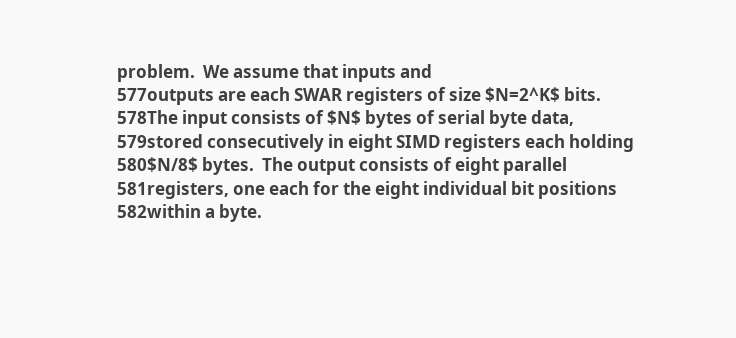problem.  We assume that inputs and
577outputs are each SWAR registers of size $N=2^K$ bits.
578The input consists of $N$ bytes of serial byte data,
579stored consecutively in eight SIMD registers each holding
580$N/8$ bytes.  The output consists of eight parallel
581registers, one each for the eight individual bit positions
582within a byte.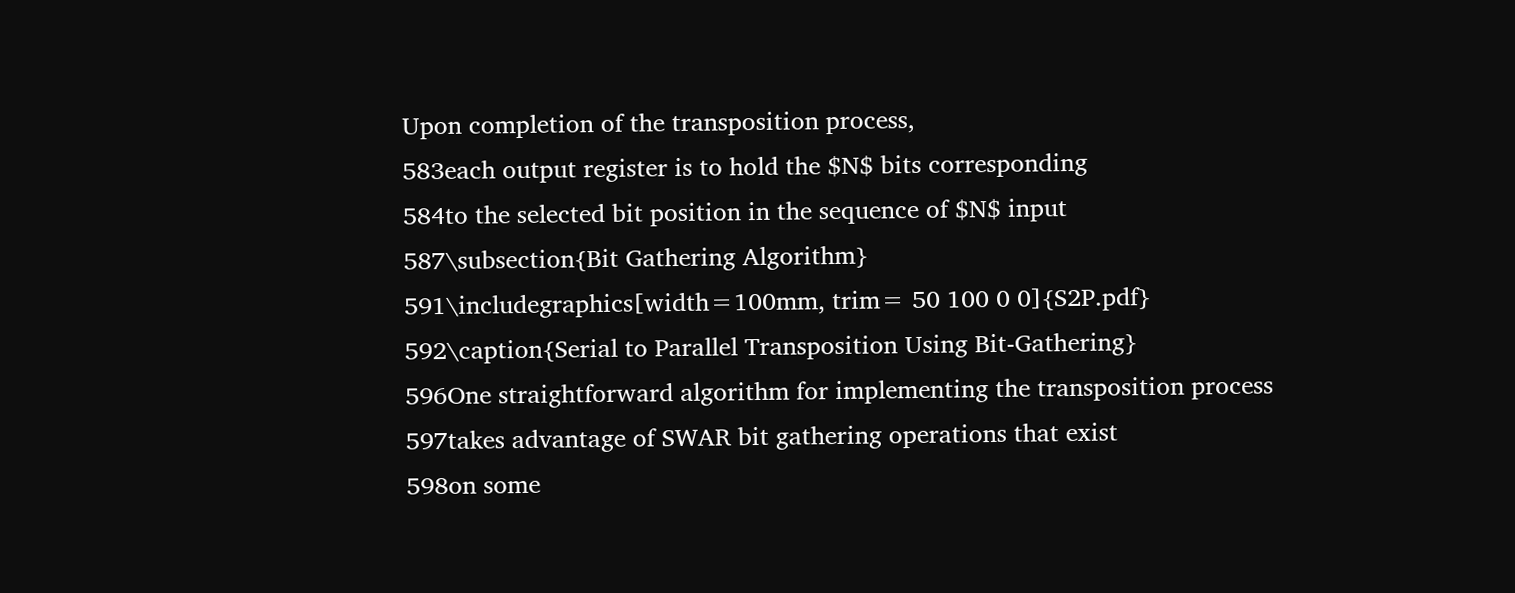Upon completion of the transposition process,
583each output register is to hold the $N$ bits corresponding
584to the selected bit position in the sequence of $N$ input
587\subsection{Bit Gathering Algorithm}
591\includegraphics[width=100mm, trim= 50 100 0 0]{S2P.pdf}
592\caption{Serial to Parallel Transposition Using Bit-Gathering}
596One straightforward algorithm for implementing the transposition process
597takes advantage of SWAR bit gathering operations that exist
598on some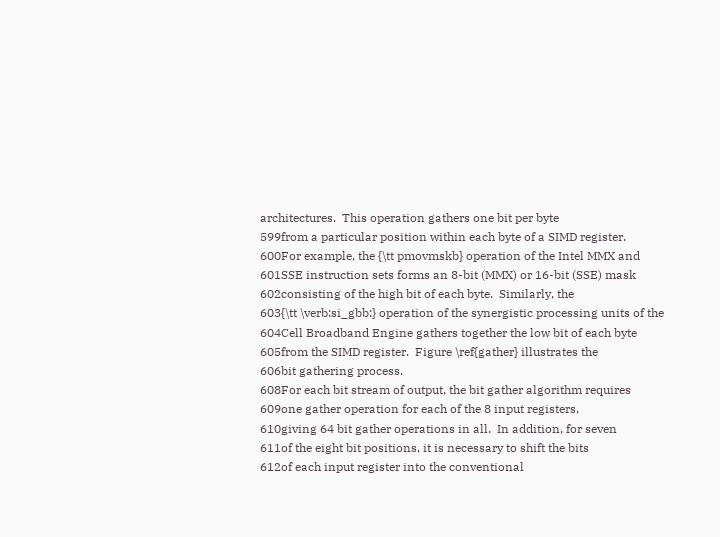architectures.  This operation gathers one bit per byte
599from a particular position within each byte of a SIMD register.
600For example, the {\tt pmovmskb} operation of the Intel MMX and
601SSE instruction sets forms an 8-bit (MMX) or 16-bit (SSE) mask
602consisting of the high bit of each byte.  Similarly, the
603{\tt \verb:si_gbb:} operation of the synergistic processing units of the
604Cell Broadband Engine gathers together the low bit of each byte
605from the SIMD register.  Figure \ref{gather} illustrates the
606bit gathering process.
608For each bit stream of output, the bit gather algorithm requires
609one gather operation for each of the 8 input registers,
610giving 64 bit gather operations in all.  In addition, for seven
611of the eight bit positions, it is necessary to shift the bits
612of each input register into the conventional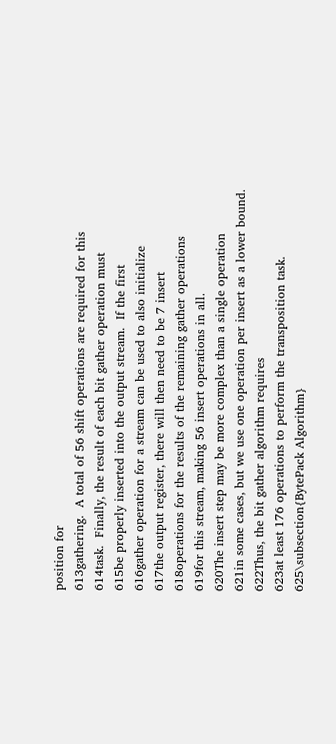position for
613gathering.  A total of 56 shift operations are required for this
614task.  Finally, the result of each bit gather operation must
615be properly inserted into the output stream.  If the first
616gather operation for a stream can be used to also initialize
617the output register, there will then need to be 7 insert
618operations for the results of the remaining gather operations
619for this stream, making 56 insert operations in all.
620The insert step may be more complex than a single operation
621in some cases, but we use one operation per insert as a lower bound.
622Thus, the bit gather algorithm requires
623at least 176 operations to perform the transposition task.
625\subsection{BytePack Algorithm}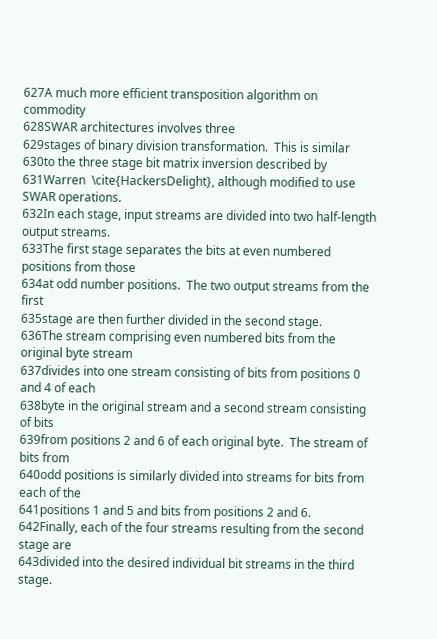627A much more efficient transposition algorithm on commodity
628SWAR architectures involves three
629stages of binary division transformation.  This is similar
630to the three stage bit matrix inversion described by
631Warren  \cite{HackersDelight}, although modified to use SWAR operations.
632In each stage, input streams are divided into two half-length output streams.
633The first stage separates the bits at even numbered positions from those
634at odd number positions.  The two output streams from the first
635stage are then further divided in the second stage.
636The stream comprising even numbered bits from the original byte stream
637divides into one stream consisting of bits from positions 0 and 4 of each
638byte in the original stream and a second stream consisting of bits
639from positions 2 and 6 of each original byte.  The stream of bits from
640odd positions is similarly divided into streams for bits from each of the
641positions 1 and 5 and bits from positions 2 and 6.
642Finally, each of the four streams resulting from the second stage are
643divided into the desired individual bit streams in the third stage.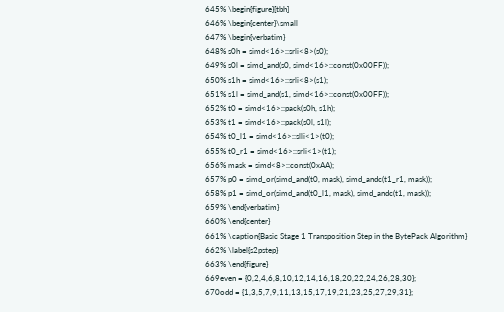645% \begin{figure}[tbh]
646% \begin{center}\small
647% \begin{verbatim}
648% s0h = simd<16>::srli<8>(s0);
649% s0l = simd_and(s0, simd<16>::const(0x00FF));
650% s1h = simd<16>::srli<8>(s1);
651% s1l = simd_and(s1, simd<16>::const(0x00FF));
652% t0 = simd<16>::pack(s0h, s1h);
653% t1 = simd<16>::pack(s0l, s1l);
654% t0_l1 = simd<16>::slli<1>(t0);
655% t0_r1 = simd<16>::srli<1>(t1);
656% mask = simd<8>::const(0xAA);
657% p0 = simd_or(simd_and(t0, mask), simd_andc(t1_r1, mask));
658% p1 = simd_or(simd_and(t0_l1, mask), simd_andc(t1, mask));
659% \end{verbatim}
660% \end{center}
661% \caption{Basic Stage 1 Transposition Step in the BytePack Algorithm}
662% \label{s2pstep}
663% \end{figure}
669even = {0,2,4,6,8,10,12,14,16,18,20,22,24,26,28,30};
670odd = {1,3,5,7,9,11,13,15,17,19,21,23,25,27,29,31};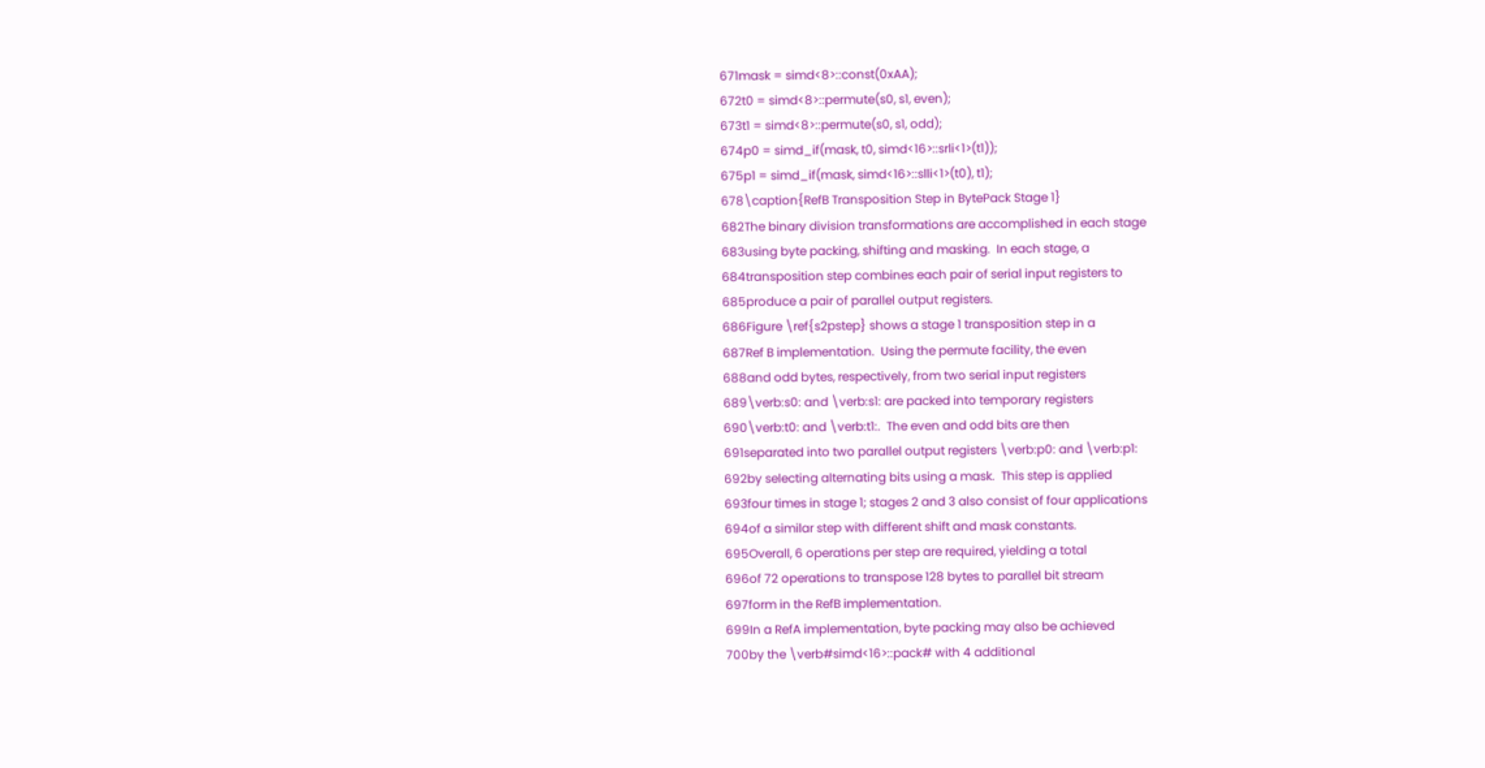671mask = simd<8>::const(0xAA);
672t0 = simd<8>::permute(s0, s1, even);
673t1 = simd<8>::permute(s0, s1, odd);
674p0 = simd_if(mask, t0, simd<16>::srli<1>(t1));
675p1 = simd_if(mask, simd<16>::slli<1>(t0), t1);
678\caption{RefB Transposition Step in BytePack Stage 1}
682The binary division transformations are accomplished in each stage
683using byte packing, shifting and masking.  In each stage, a
684transposition step combines each pair of serial input registers to
685produce a pair of parallel output registers.
686Figure \ref{s2pstep} shows a stage 1 transposition step in a
687Ref B implementation.  Using the permute facility, the even
688and odd bytes, respectively, from two serial input registers
689\verb:s0: and \verb:s1: are packed into temporary registers
690\verb:t0: and \verb:t1:.  The even and odd bits are then
691separated into two parallel output registers \verb:p0: and \verb:p1:
692by selecting alternating bits using a mask.  This step is applied
693four times in stage 1; stages 2 and 3 also consist of four applications
694of a similar step with different shift and mask constants.
695Overall, 6 operations per step are required, yielding a total
696of 72 operations to transpose 128 bytes to parallel bit stream
697form in the RefB implementation.
699In a RefA implementation, byte packing may also be achieved
700by the \verb#simd<16>::pack# with 4 additional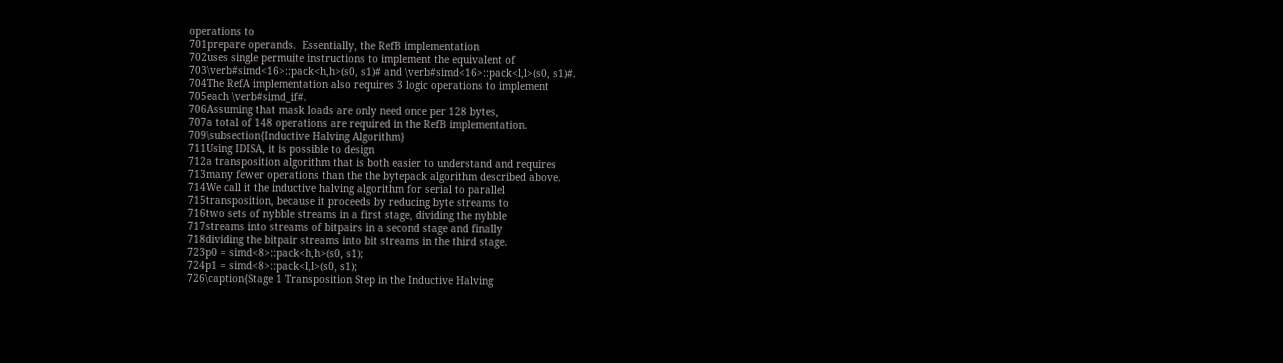operations to
701prepare operands.  Essentially, the RefB implementation
702uses single permuite instructions to implement the equivalent of
703\verb#simd<16>::pack<h,h>(s0, s1)# and \verb#simd<16>::pack<l,l>(s0, s1)#.
704The RefA implementation also requires 3 logic operations to implement
705each \verb#simd_if#.
706Assuming that mask loads are only need once per 128 bytes,
707a total of 148 operations are required in the RefB implementation.
709\subsection{Inductive Halving Algorithm}
711Using IDISA, it is possible to design
712a transposition algorithm that is both easier to understand and requires
713many fewer operations than the the bytepack algorithm described above.
714We call it the inductive halving algorithm for serial to parallel
715transposition, because it proceeds by reducing byte streams to
716two sets of nybble streams in a first stage, dividing the nybble
717streams into streams of bitpairs in a second stage and finally
718dividing the bitpair streams into bit streams in the third stage.
723p0 = simd<8>::pack<h,h>(s0, s1);
724p1 = simd<8>::pack<l,l>(s0, s1);
726\caption{Stage 1 Transposition Step in the Inductive Halving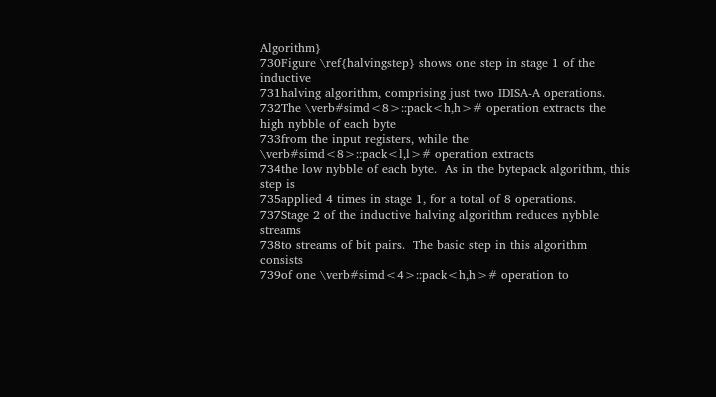Algorithm}
730Figure \ref{halvingstep} shows one step in stage 1 of the inductive
731halving algorithm, comprising just two IDISA-A operations.
732The \verb#simd<8>::pack<h,h># operation extracts the high nybble of each byte
733from the input registers, while the \verb#simd<8>::pack<l,l># operation extracts
734the low nybble of each byte.  As in the bytepack algorithm, this step is
735applied 4 times in stage 1, for a total of 8 operations.
737Stage 2 of the inductive halving algorithm reduces nybble streams
738to streams of bit pairs.  The basic step in this algorithm consists
739of one \verb#simd<4>::pack<h,h># operation to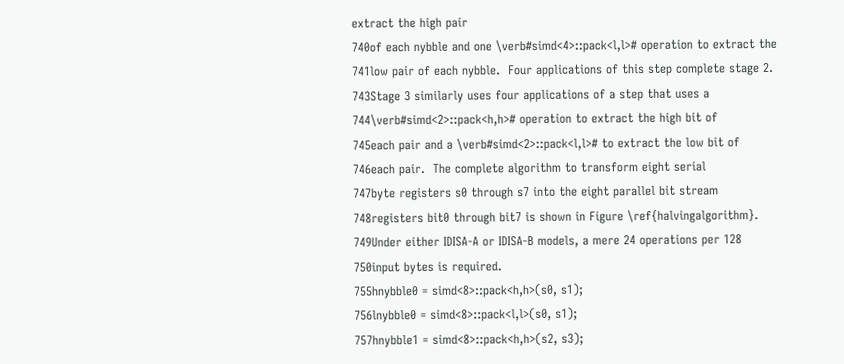extract the high pair
740of each nybble and one \verb#simd<4>::pack<l,l># operation to extract the
741low pair of each nybble.  Four applications of this step complete stage 2.
743Stage 3 similarly uses four applications of a step that uses a
744\verb#simd<2>::pack<h,h># operation to extract the high bit of
745each pair and a \verb#simd<2>::pack<l,l># to extract the low bit of
746each pair.  The complete algorithm to transform eight serial
747byte registers s0 through s7 into the eight parallel bit stream
748registers bit0 through bit7 is shown in Figure \ref{halvingalgorithm}.
749Under either IDISA-A or IDISA-B models, a mere 24 operations per 128
750input bytes is required.
755hnybble0 = simd<8>::pack<h,h>(s0, s1);
756lnybble0 = simd<8>::pack<l,l>(s0, s1);
757hnybble1 = simd<8>::pack<h,h>(s2, s3);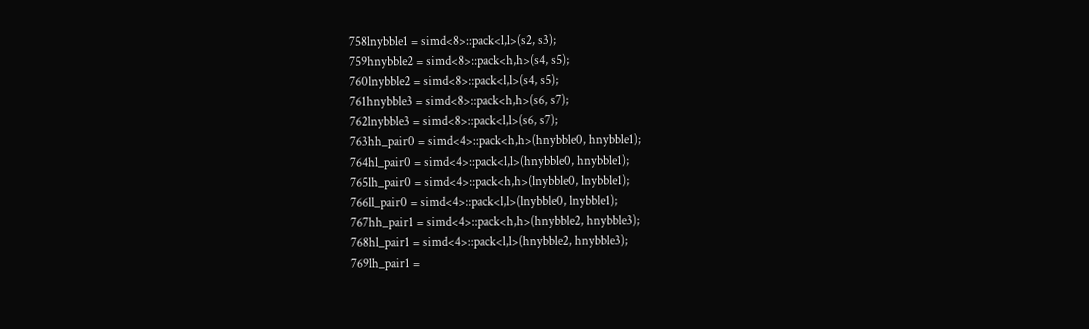758lnybble1 = simd<8>::pack<l,l>(s2, s3);
759hnybble2 = simd<8>::pack<h,h>(s4, s5);
760lnybble2 = simd<8>::pack<l,l>(s4, s5);
761hnybble3 = simd<8>::pack<h,h>(s6, s7);
762lnybble3 = simd<8>::pack<l,l>(s6, s7);
763hh_pair0 = simd<4>::pack<h,h>(hnybble0, hnybble1);
764hl_pair0 = simd<4>::pack<l,l>(hnybble0, hnybble1);
765lh_pair0 = simd<4>::pack<h,h>(lnybble0, lnybble1);
766ll_pair0 = simd<4>::pack<l,l>(lnybble0, lnybble1);
767hh_pair1 = simd<4>::pack<h,h>(hnybble2, hnybble3);
768hl_pair1 = simd<4>::pack<l,l>(hnybble2, hnybble3);
769lh_pair1 =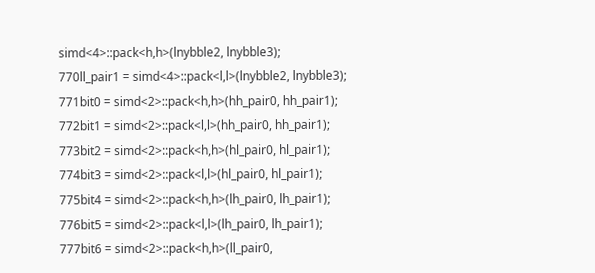simd<4>::pack<h,h>(lnybble2, lnybble3);
770ll_pair1 = simd<4>::pack<l,l>(lnybble2, lnybble3);
771bit0 = simd<2>::pack<h,h>(hh_pair0, hh_pair1);
772bit1 = simd<2>::pack<l,l>(hh_pair0, hh_pair1);
773bit2 = simd<2>::pack<h,h>(hl_pair0, hl_pair1);
774bit3 = simd<2>::pack<l,l>(hl_pair0, hl_pair1);
775bit4 = simd<2>::pack<h,h>(lh_pair0, lh_pair1);
776bit5 = simd<2>::pack<l,l>(lh_pair0, lh_pair1);
777bit6 = simd<2>::pack<h,h>(ll_pair0,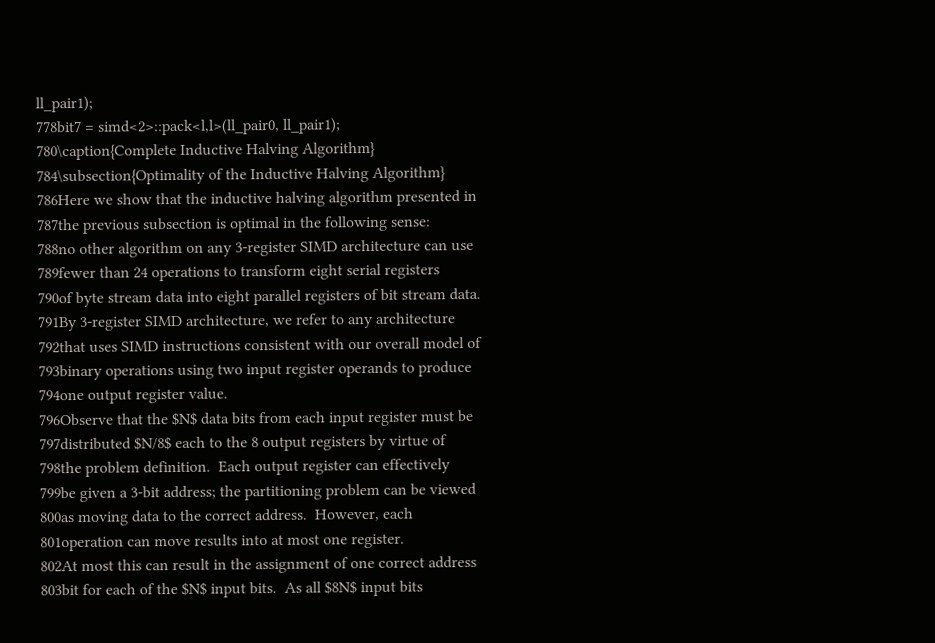ll_pair1);
778bit7 = simd<2>::pack<l,l>(ll_pair0, ll_pair1);
780\caption{Complete Inductive Halving Algorithm}
784\subsection{Optimality of the Inductive Halving Algorithm}
786Here we show that the inductive halving algorithm presented in
787the previous subsection is optimal in the following sense:
788no other algorithm on any 3-register SIMD architecture can use
789fewer than 24 operations to transform eight serial registers
790of byte stream data into eight parallel registers of bit stream data.
791By 3-register SIMD architecture, we refer to any architecture
792that uses SIMD instructions consistent with our overall model of
793binary operations using two input register operands to produce
794one output register value.
796Observe that the $N$ data bits from each input register must be
797distributed $N/8$ each to the 8 output registers by virtue of
798the problem definition.  Each output register can effectively
799be given a 3-bit address; the partitioning problem can be viewed
800as moving data to the correct address.  However, each
801operation can move results into at most one register.
802At most this can result in the assignment of one correct address
803bit for each of the $N$ input bits.  As all $8N$ input bits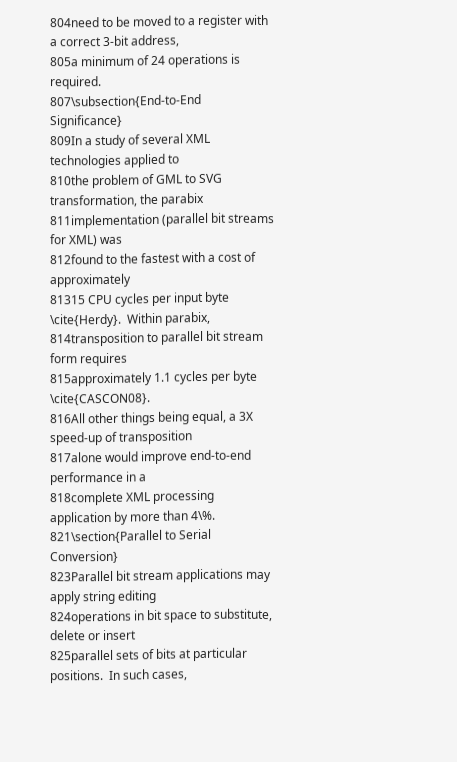804need to be moved to a register with a correct 3-bit address,
805a minimum of 24 operations is required.
807\subsection{End-to-End Significance}
809In a study of several XML technologies applied to
810the problem of GML to SVG transformation, the parabix
811implementation (parallel bit streams for XML) was
812found to the fastest with a cost of approximately
81315 CPU cycles per input byte \cite{Herdy}.  Within parabix,
814transposition to parallel bit stream form requires
815approximately 1.1 cycles per byte \cite{CASCON08}.
816All other things being equal, a 3X speed-up of transposition
817alone would improve end-to-end performance in a
818complete XML processing application by more than 4\%.
821\section{Parallel to Serial Conversion}
823Parallel bit stream applications may apply string editing
824operations in bit space to substitute, delete or insert
825parallel sets of bits at particular positions.  In such cases,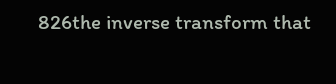826the inverse transform that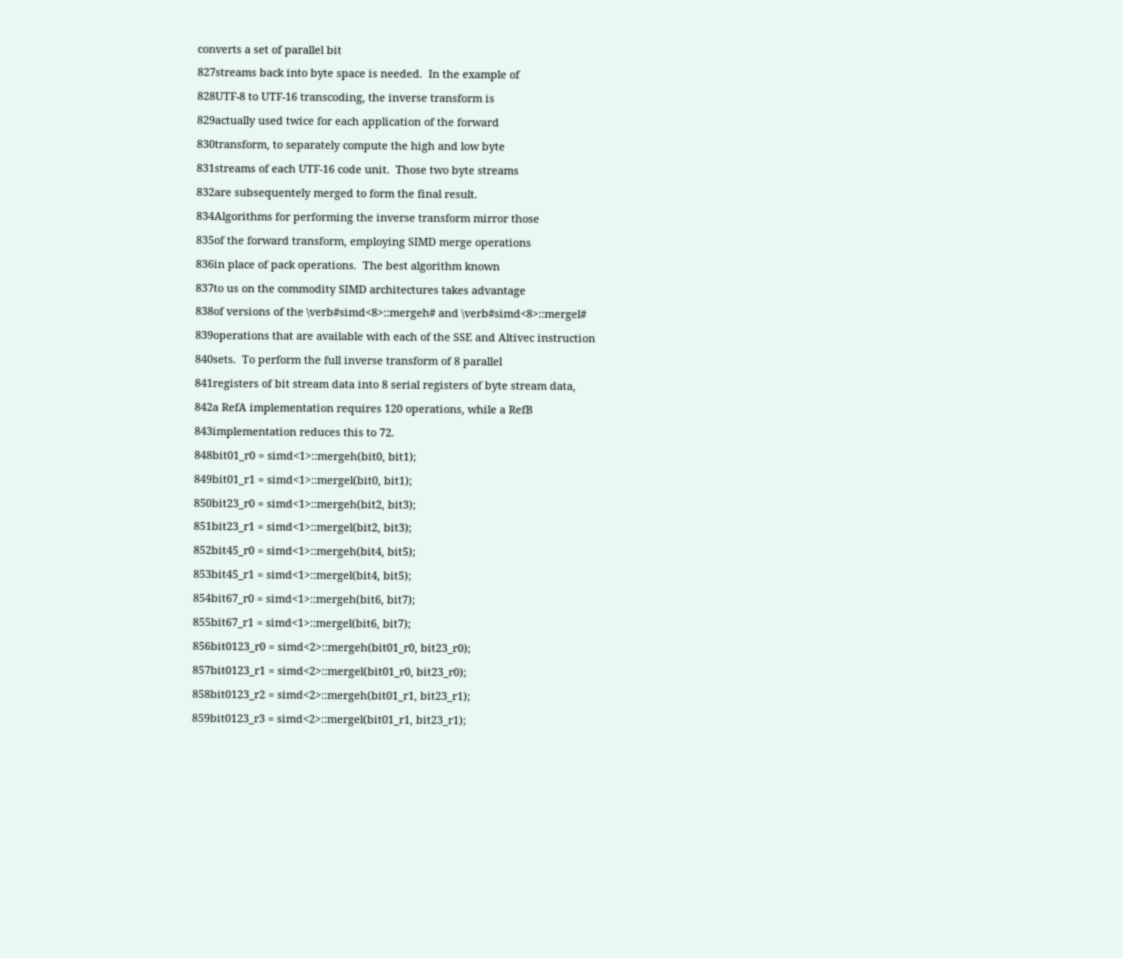converts a set of parallel bit
827streams back into byte space is needed.  In the example of
828UTF-8 to UTF-16 transcoding, the inverse transform is
829actually used twice for each application of the forward
830transform, to separately compute the high and low byte
831streams of each UTF-16 code unit.  Those two byte streams
832are subsequentely merged to form the final result.
834Algorithms for performing the inverse transform mirror those
835of the forward transform, employing SIMD merge operations
836in place of pack operations.  The best algorithm known
837to us on the commodity SIMD architectures takes advantage
838of versions of the \verb#simd<8>::mergeh# and \verb#simd<8>::mergel#
839operations that are available with each of the SSE and Altivec instruction
840sets.  To perform the full inverse transform of 8 parallel
841registers of bit stream data into 8 serial registers of byte stream data,
842a RefA implementation requires 120 operations, while a RefB
843implementation reduces this to 72.
848bit01_r0 = simd<1>::mergeh(bit0, bit1);
849bit01_r1 = simd<1>::mergel(bit0, bit1);
850bit23_r0 = simd<1>::mergeh(bit2, bit3);
851bit23_r1 = simd<1>::mergel(bit2, bit3);
852bit45_r0 = simd<1>::mergeh(bit4, bit5);
853bit45_r1 = simd<1>::mergel(bit4, bit5);
854bit67_r0 = simd<1>::mergeh(bit6, bit7);
855bit67_r1 = simd<1>::mergel(bit6, bit7);
856bit0123_r0 = simd<2>::mergeh(bit01_r0, bit23_r0);
857bit0123_r1 = simd<2>::mergel(bit01_r0, bit23_r0);
858bit0123_r2 = simd<2>::mergeh(bit01_r1, bit23_r1);
859bit0123_r3 = simd<2>::mergel(bit01_r1, bit23_r1);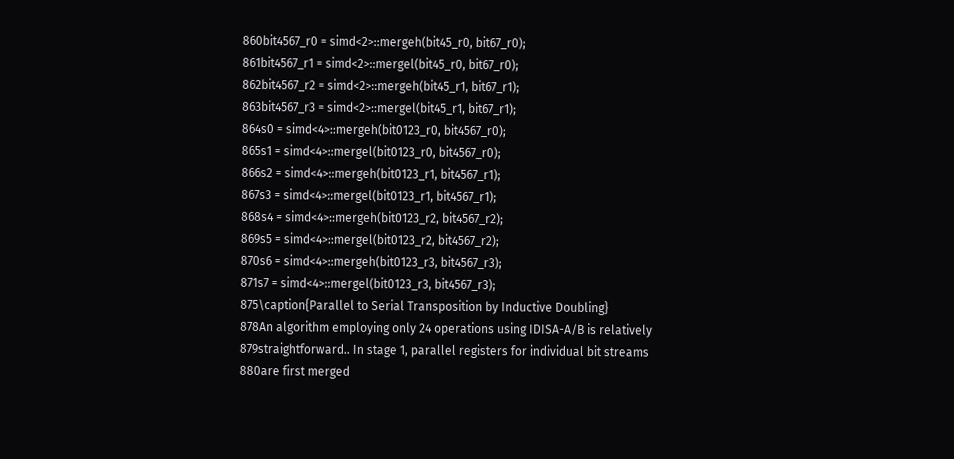860bit4567_r0 = simd<2>::mergeh(bit45_r0, bit67_r0);
861bit4567_r1 = simd<2>::mergel(bit45_r0, bit67_r0);
862bit4567_r2 = simd<2>::mergeh(bit45_r1, bit67_r1);
863bit4567_r3 = simd<2>::mergel(bit45_r1, bit67_r1);
864s0 = simd<4>::mergeh(bit0123_r0, bit4567_r0);
865s1 = simd<4>::mergel(bit0123_r0, bit4567_r0);
866s2 = simd<4>::mergeh(bit0123_r1, bit4567_r1);
867s3 = simd<4>::mergel(bit0123_r1, bit4567_r1);
868s4 = simd<4>::mergeh(bit0123_r2, bit4567_r2);
869s5 = simd<4>::mergel(bit0123_r2, bit4567_r2);
870s6 = simd<4>::mergeh(bit0123_r3, bit4567_r3);
871s7 = simd<4>::mergel(bit0123_r3, bit4567_r3);
875\caption{Parallel to Serial Transposition by Inductive Doubling}
878An algorithm employing only 24 operations using IDISA-A/B is relatively
879straightforward.. In stage 1, parallel registers for individual bit streams
880are first merged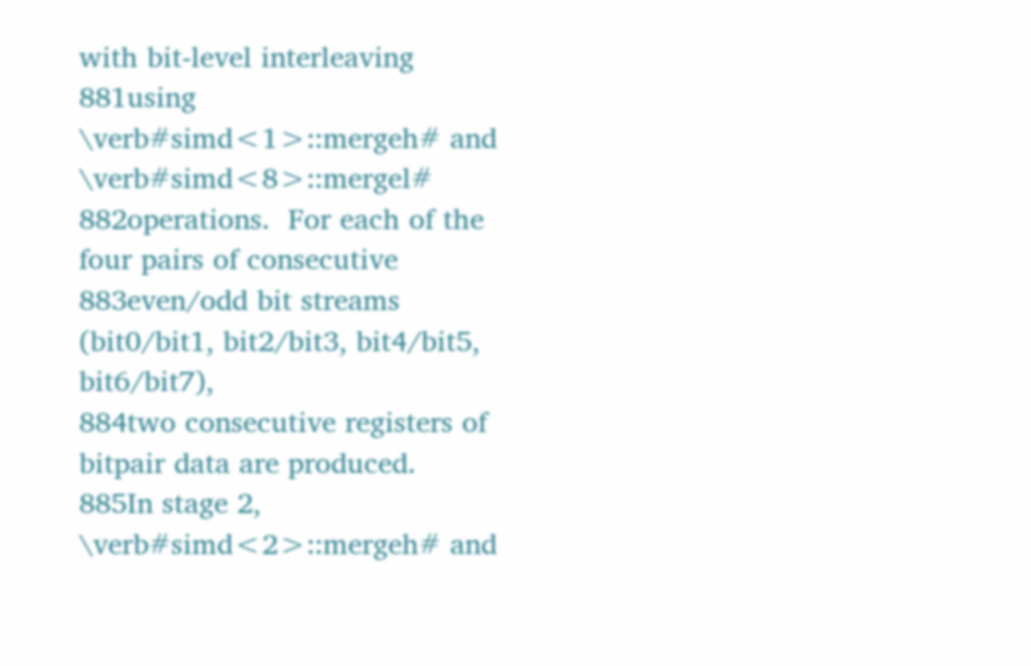with bit-level interleaving
881using \verb#simd<1>::mergeh# and \verb#simd<8>::mergel#
882operations.  For each of the four pairs of consecutive
883even/odd bit streams (bit0/bit1, bit2/bit3, bit4/bit5, bit6/bit7),
884two consecutive registers of bitpair data are produced.
885In stage 2, \verb#simd<2>::mergeh# and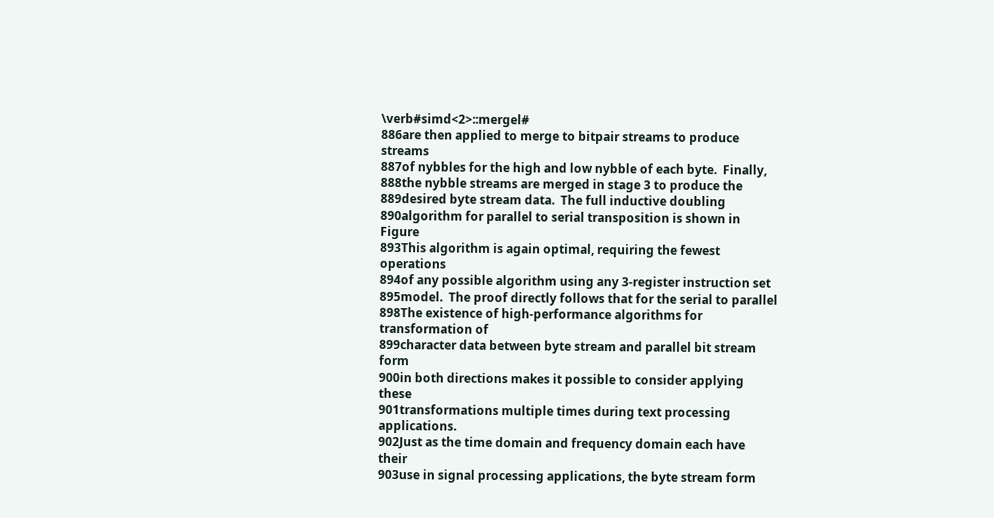\verb#simd<2>::mergel#
886are then applied to merge to bitpair streams to produce streams
887of nybbles for the high and low nybble of each byte.  Finally,
888the nybble streams are merged in stage 3 to produce the
889desired byte stream data.  The full inductive doubling
890algorithm for parallel to serial transposition is shown in Figure
893This algorithm is again optimal, requiring the fewest operations
894of any possible algorithm using any 3-register instruction set
895model.  The proof directly follows that for the serial to parallel
898The existence of high-performance algorithms for transformation of
899character data between byte stream and parallel bit stream form
900in both directions makes it possible to consider applying these
901transformations multiple times during text processing applications.
902Just as the time domain and frequency domain each have their
903use in signal processing applications, the byte stream form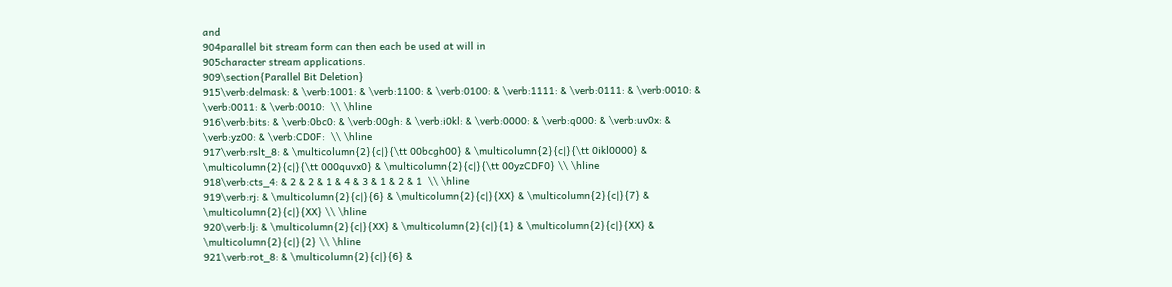and
904parallel bit stream form can then each be used at will in
905character stream applications.
909\section{Parallel Bit Deletion}
915\verb:delmask: & \verb:1001: & \verb:1100: & \verb:0100: & \verb:1111: & \verb:0111: & \verb:0010: & \verb:0011: & \verb:0010:  \\ \hline
916\verb:bits: & \verb:0bc0: & \verb:00gh: & \verb:i0kl: & \verb:0000: & \verb:q000: & \verb:uv0x: & \verb:yz00: & \verb:CD0F:  \\ \hline
917\verb:rslt_8: & \multicolumn{2}{c|}{\tt 00bcgh00} & \multicolumn{2}{c|}{\tt 0ikl0000} & \multicolumn{2}{c|}{\tt 000quvx0} & \multicolumn{2}{c|}{\tt 00yzCDF0} \\ \hline
918\verb:cts_4: & 2 & 2 & 1 & 4 & 3 & 1 & 2 & 1  \\ \hline
919\verb:rj: & \multicolumn{2}{c|}{6} & \multicolumn{2}{c|}{XX} & \multicolumn{2}{c|}{7} & \multicolumn{2}{c|}{XX} \\ \hline
920\verb:lj: & \multicolumn{2}{c|}{XX} & \multicolumn{2}{c|}{1} & \multicolumn{2}{c|}{XX} & \multicolumn{2}{c|}{2} \\ \hline
921\verb:rot_8: & \multicolumn{2}{c|}{6} &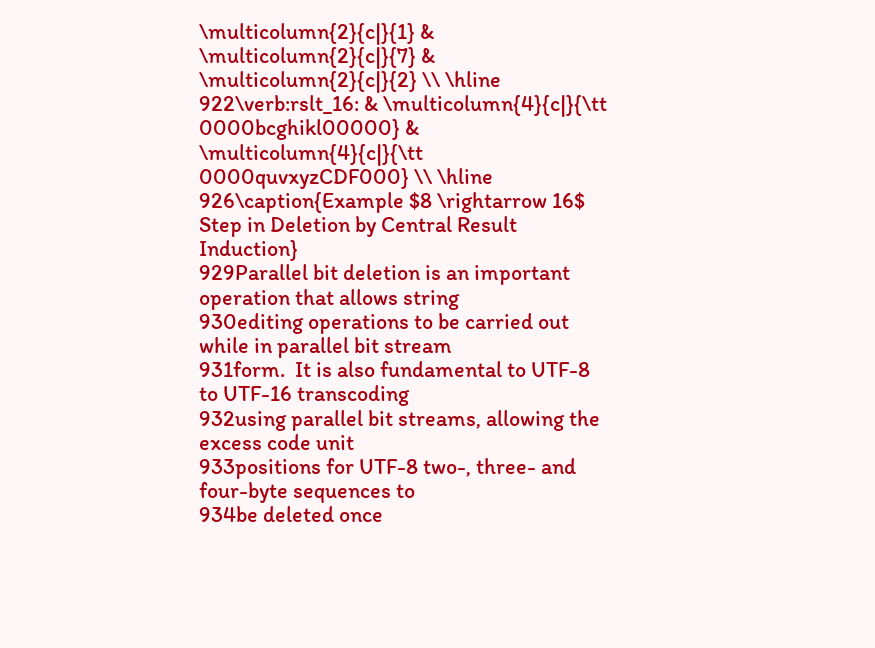\multicolumn{2}{c|}{1} & \multicolumn{2}{c|}{7} & \multicolumn{2}{c|}{2} \\ \hline
922\verb:rslt_16: & \multicolumn{4}{c|}{\tt 0000bcghikl00000} & \multicolumn{4}{c|}{\tt 0000quvxyzCDF000} \\ \hline
926\caption{Example $8 \rightarrow 16$ Step in Deletion by Central Result Induction}
929Parallel bit deletion is an important operation that allows string
930editing operations to be carried out while in parallel bit stream
931form.  It is also fundamental to UTF-8 to UTF-16 transcoding
932using parallel bit streams, allowing the excess code unit
933positions for UTF-8 two-, three- and four-byte sequences to
934be deleted once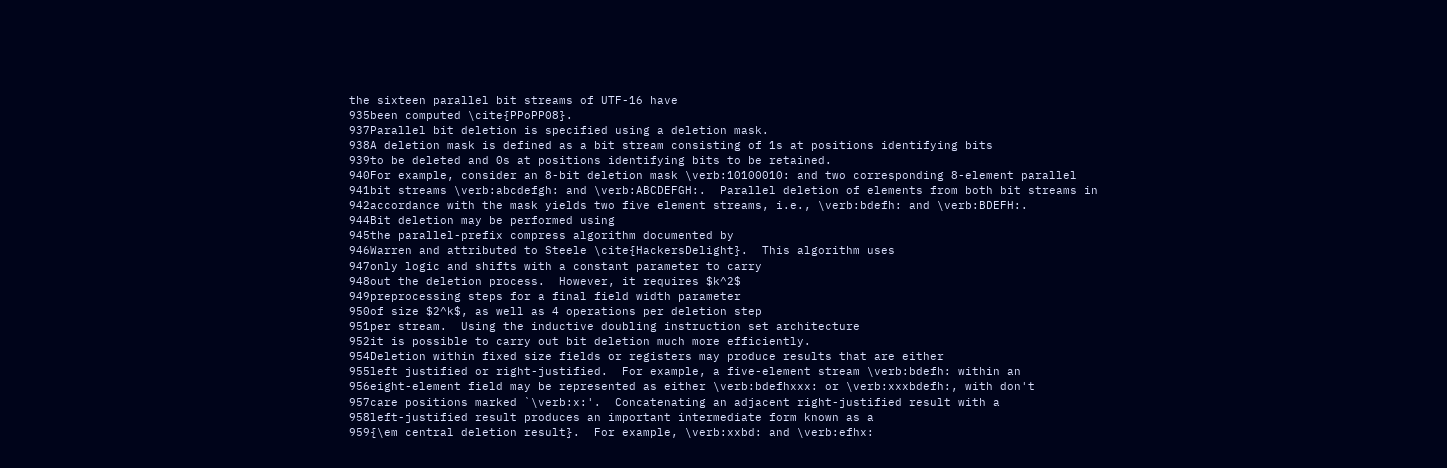the sixteen parallel bit streams of UTF-16 have
935been computed \cite{PPoPP08}.
937Parallel bit deletion is specified using a deletion mask.
938A deletion mask is defined as a bit stream consisting of 1s at positions identifying bits
939to be deleted and 0s at positions identifying bits to be retained.
940For example, consider an 8-bit deletion mask \verb:10100010: and two corresponding 8-element parallel
941bit streams \verb:abcdefgh: and \verb:ABCDEFGH:.  Parallel deletion of elements from both bit streams in
942accordance with the mask yields two five element streams, i.e., \verb:bdefh: and \verb:BDEFH:.
944Bit deletion may be performed using
945the parallel-prefix compress algorithm documented by
946Warren and attributed to Steele \cite{HackersDelight}.  This algorithm uses
947only logic and shifts with a constant parameter to carry
948out the deletion process.  However, it requires $k^2$
949preprocessing steps for a final field width parameter
950of size $2^k$, as well as 4 operations per deletion step
951per stream.  Using the inductive doubling instruction set architecture
952it is possible to carry out bit deletion much more efficiently.
954Deletion within fixed size fields or registers may produce results that are either
955left justified or right-justified.  For example, a five-element stream \verb:bdefh: within an
956eight-element field may be represented as either \verb:bdefhxxx: or \verb:xxxbdefh:, with don't
957care positions marked `\verb:x:'.  Concatenating an adjacent right-justified result with a
958left-justified result produces an important intermediate form known as a
959{\em central deletion result}.  For example, \verb:xxbd: and \verb:efhx: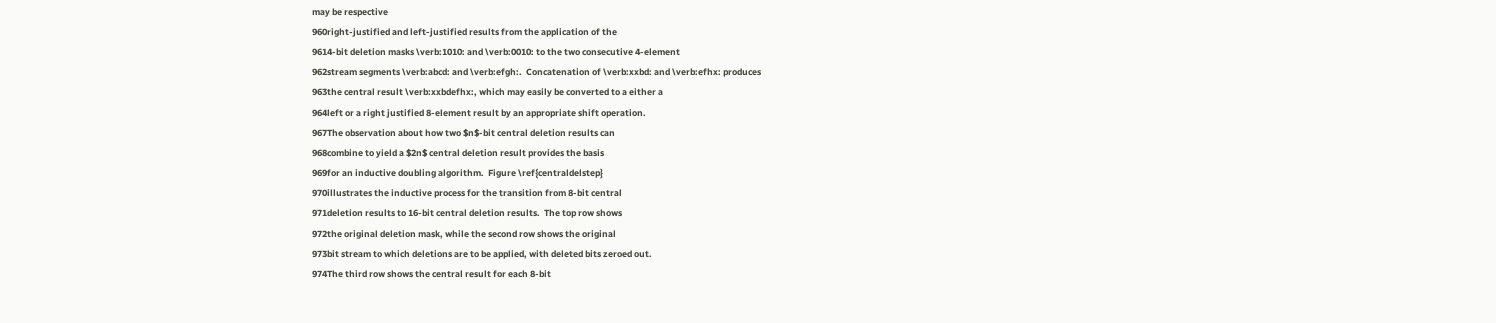may be respective
960right-justified and left-justified results from the application of the
9614-bit deletion masks \verb:1010: and \verb:0010: to the two consecutive 4-element
962stream segments \verb:abcd: and \verb:efgh:.  Concatenation of \verb:xxbd: and \verb:efhx: produces
963the central result \verb:xxbdefhx:, which may easily be converted to a either a
964left or a right justified 8-element result by an appropriate shift operation.
967The observation about how two $n$-bit central deletion results can
968combine to yield a $2n$ central deletion result provides the basis
969for an inductive doubling algorithm.  Figure \ref{centraldelstep}
970illustrates the inductive process for the transition from 8-bit central
971deletion results to 16-bit central deletion results.  The top row shows
972the original deletion mask, while the second row shows the original
973bit stream to which deletions are to be applied, with deleted bits zeroed out.
974The third row shows the central result for each 8-bit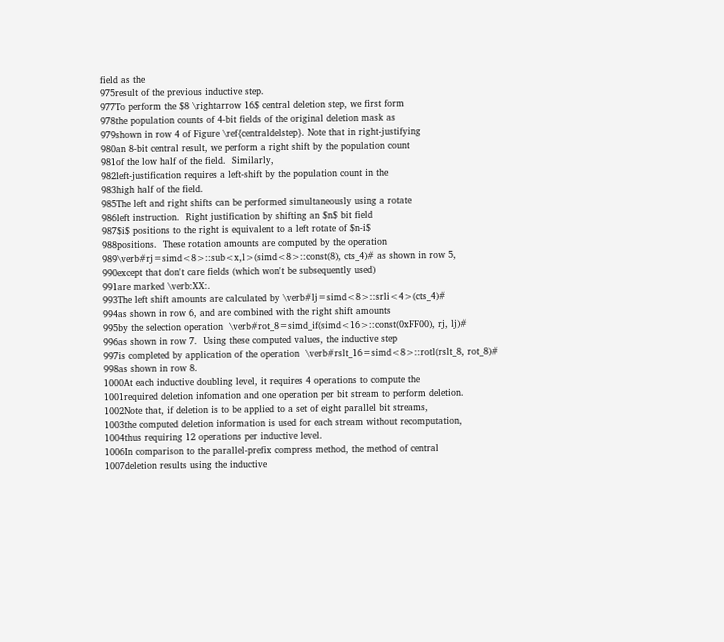field as the
975result of the previous inductive step.
977To perform the $8 \rightarrow 16$ central deletion step, we first form
978the population counts of 4-bit fields of the original deletion mask as
979shown in row 4 of Figure \ref{centraldelstep}. Note that in right-justifying
980an 8-bit central result, we perform a right shift by the population count
981of the low half of the field.  Similarly,
982left-justification requires a left-shift by the population count in the
983high half of the field.
985The left and right shifts can be performed simultaneously using a rotate
986left instruction.  Right justification by shifting an $n$ bit field
987$i$ positions to the right is equivalent to a left rotate of $n-i$
988positions.  These rotation amounts are computed by the operation
989\verb#rj=simd<8>::sub<x,l>(simd<8>::const(8), cts_4)# as shown in row 5,
990except that don't care fields (which won't be subsequently used)
991are marked \verb:XX:.
993The left shift amounts are calculated by \verb#lj=simd<8>::srli<4>(cts_4)#
994as shown in row 6, and are combined with the right shift amounts
995by the selection operation  \verb#rot_8=simd_if(simd<16>::const(0xFF00), rj, lj)#
996as shown in row 7.  Using these computed values, the inductive step
997is completed by application of the operation  \verb#rslt_16=simd<8>::rotl(rslt_8, rot_8)#
998as shown in row 8.
1000At each inductive doubling level, it requires 4 operations to compute the
1001required deletion infomation and one operation per bit stream to perform deletion.
1002Note that, if deletion is to be applied to a set of eight parallel bit streams,
1003the computed deletion information is used for each stream without recomputation,
1004thus requiring 12 operations per inductive level.
1006In comparison to the parallel-prefix compress method, the method of central
1007deletion results using the inductive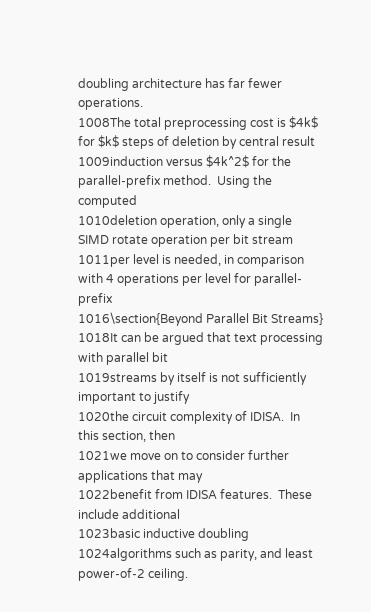doubling architecture has far fewer operations.
1008The total preprocessing cost is $4k$ for $k$ steps of deletion by central result
1009induction versus $4k^2$ for the parallel-prefix method.  Using the computed
1010deletion operation, only a single SIMD rotate operation per bit stream
1011per level is needed, in comparison with 4 operations per level for parallel-prefix
1016\section{Beyond Parallel Bit Streams}
1018It can be argued that text processing with parallel bit
1019streams by itself is not sufficiently important to justify
1020the circuit complexity of IDISA.  In this section, then
1021we move on to consider further applications that may
1022benefit from IDISA features.  These include additional
1023basic inductive doubling
1024algorithms such as parity, and least power-of-2 ceiling.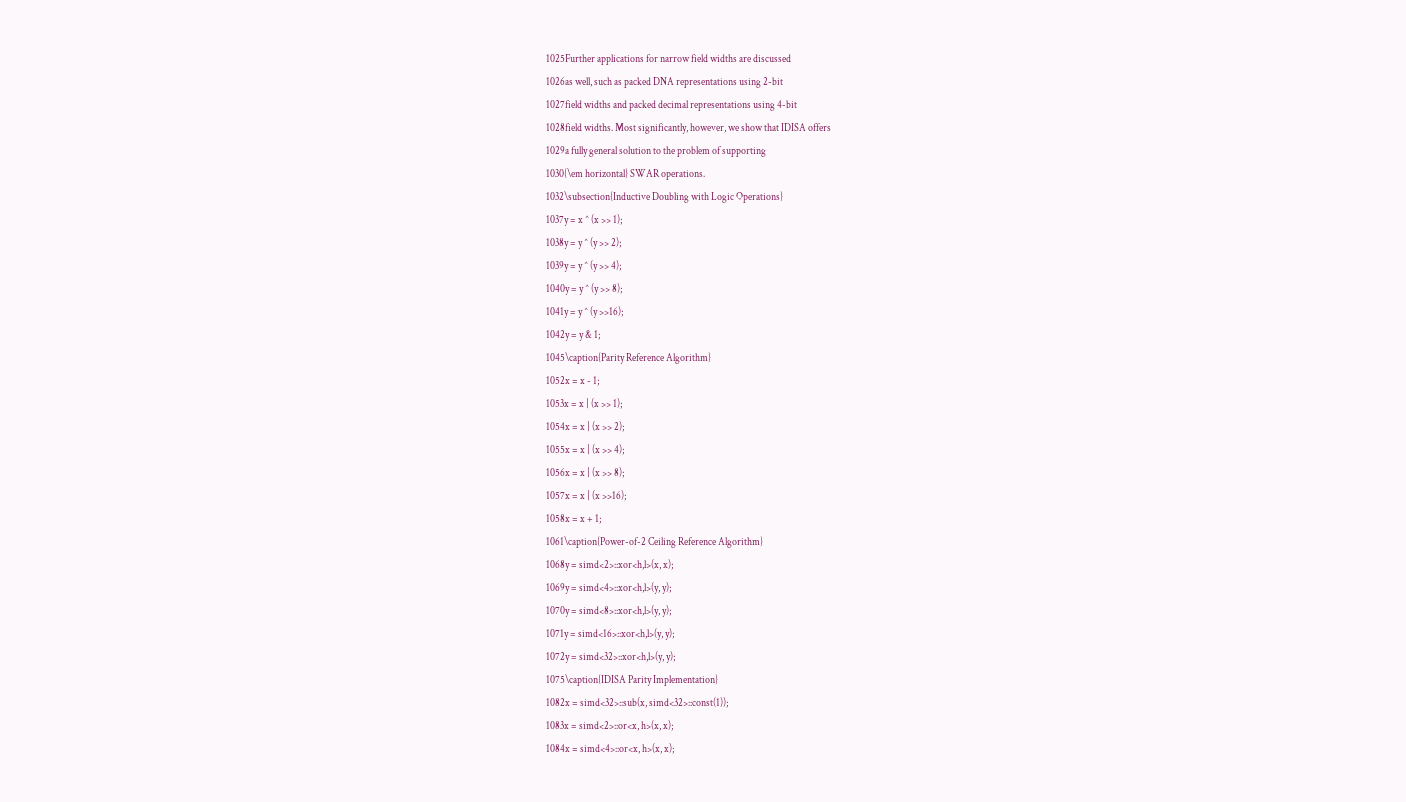1025Further applications for narrow field widths are discussed
1026as well, such as packed DNA representations using 2-bit
1027field widths and packed decimal representations using 4-bit
1028field widths. Most significantly, however, we show that IDISA offers
1029a fully general solution to the problem of supporting
1030{\em horizontal} SWAR operations.
1032\subsection{Inductive Doubling with Logic Operations}
1037y = x ^ (x >> 1);
1038y = y ^ (y >> 2);
1039y = y ^ (y >> 4);
1040y = y ^ (y >> 8);
1041y = y ^ (y >>16);
1042y = y & 1;
1045\caption{Parity Reference Algorithm}
1052x = x - 1;
1053x = x | (x >> 1);
1054x = x | (x >> 2);
1055x = x | (x >> 4);
1056x = x | (x >> 8);
1057x = x | (x >>16);
1058x = x + 1;
1061\caption{Power-of-2 Ceiling Reference Algorithm}
1068y = simd<2>::xor<h,l>(x, x);
1069y = simd<4>::xor<h,l>(y, y);
1070y = simd<8>::xor<h,l>(y, y);
1071y = simd<16>::xor<h,l>(y, y);
1072y = simd<32>::xor<h,l>(y, y);
1075\caption{IDISA Parity Implementation}
1082x = simd<32>::sub(x, simd<32>::const(1));
1083x = simd<2>::or<x, h>(x, x);
1084x = simd<4>::or<x, h>(x, x);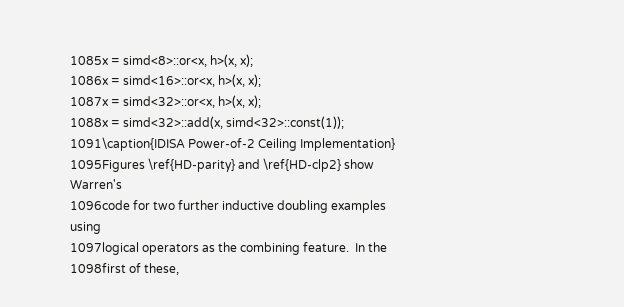1085x = simd<8>::or<x, h>(x, x);
1086x = simd<16>::or<x, h>(x, x);
1087x = simd<32>::or<x, h>(x, x);
1088x = simd<32>::add(x, simd<32>::const(1));
1091\caption{IDISA Power-of-2 Ceiling Implementation}
1095Figures \ref{HD-parity} and \ref{HD-clp2} show Warren's
1096code for two further inductive doubling examples using
1097logical operators as the combining feature.  In the
1098first of these,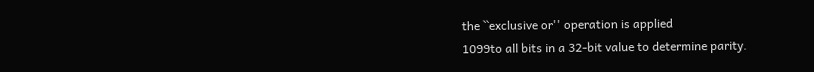the ``exclusive or'' operation is applied
1099to all bits in a 32-bit value to determine parity.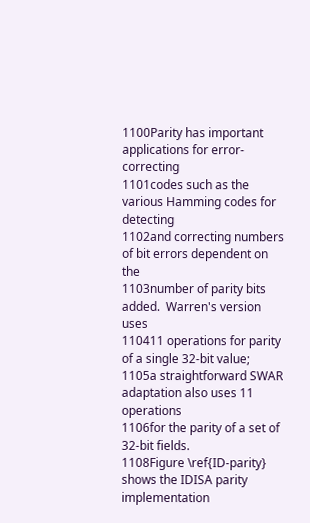1100Parity has important applications for error-correcting
1101codes such as the various Hamming codes for detecting
1102and correcting numbers of bit errors dependent on the
1103number of parity bits added.  Warren's version uses
110411 operations for parity of a single 32-bit value;
1105a straightforward SWAR adaptation also uses 11 operations
1106for the parity of a set of 32-bit fields.
1108Figure \ref{ID-parity} shows the IDISA parity implementation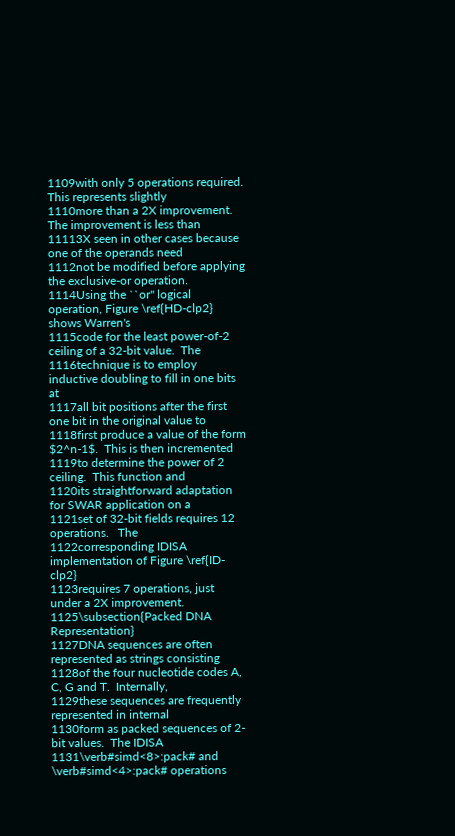1109with only 5 operations required.  This represents slightly
1110more than a 2X improvement.  The improvement is less than
11113X seen in other cases because one of the operands need
1112not be modified before applying the exclusive-or operation.
1114Using the ``or'' logical operation, Figure \ref{HD-clp2} shows Warren's
1115code for the least power-of-2 ceiling of a 32-bit value.  The
1116technique is to employ inductive doubling to fill in one bits at
1117all bit positions after the first one bit in the original value to
1118first produce a value of the form $2^n-1$.  This is then incremented
1119to determine the power of 2 ceiling.  This function and
1120its straightforward adaptation for SWAR application on a
1121set of 32-bit fields requires 12 operations.   The
1122corresponding IDISA implementation of Figure \ref{ID-clp2}
1123requires 7 operations, just under a 2X improvement.
1125\subsection{Packed DNA Representation}
1127DNA sequences are often represented as strings consisting
1128of the four nucleotide codes A, C, G and T.  Internally,
1129these sequences are frequently represented in internal
1130form as packed sequences of 2-bit values.  The IDISA
1131\verb#simd<8>:pack# and \verb#simd<4>:pack# operations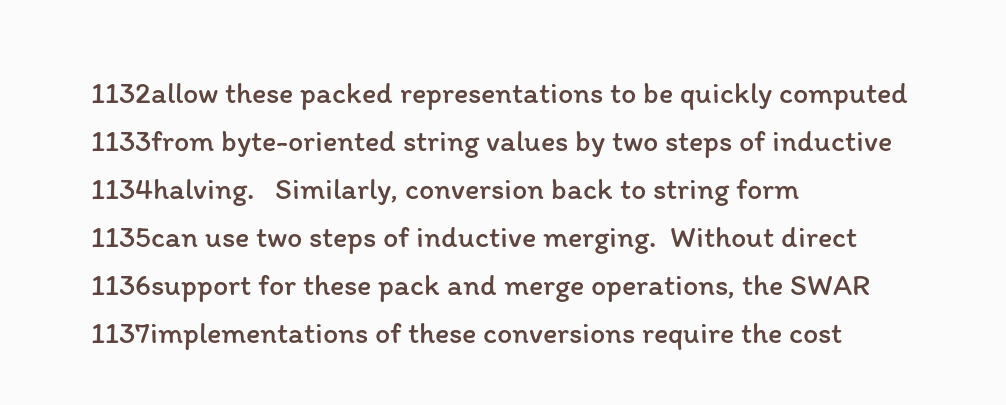1132allow these packed representations to be quickly computed
1133from byte-oriented string values by two steps of inductive
1134halving.   Similarly, conversion back to string form
1135can use two steps of inductive merging.  Without direct
1136support for these pack and merge operations, the SWAR
1137implementations of these conversions require the cost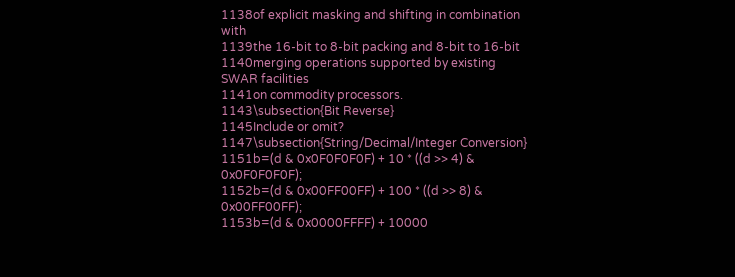1138of explicit masking and shifting in combination with
1139the 16-bit to 8-bit packing and 8-bit to 16-bit
1140merging operations supported by existing SWAR facilities
1141on commodity processors.
1143\subsection{Bit Reverse}
1145Include or omit?
1147\subsection{String/Decimal/Integer Conversion}
1151b=(d & 0x0F0F0F0F) + 10 * ((d >> 4) & 0x0F0F0F0F);
1152b=(d & 0x00FF00FF) + 100 * ((d >> 8) & 0x00FF00FF);
1153b=(d & 0x0000FFFF) + 10000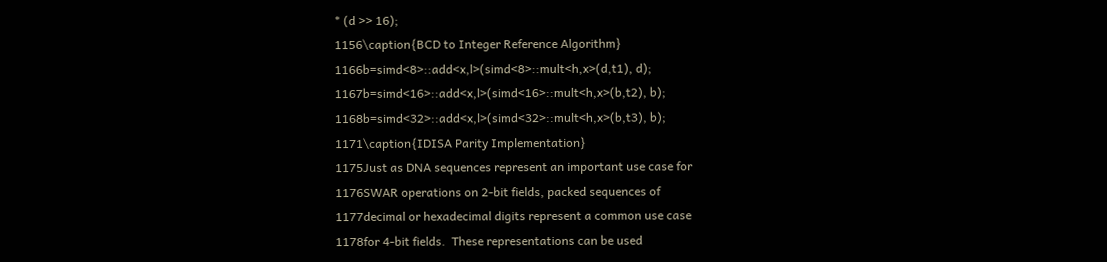* (d >> 16);
1156\caption{BCD to Integer Reference Algorithm}
1166b=simd<8>::add<x,l>(simd<8>::mult<h,x>(d,t1), d);
1167b=simd<16>::add<x,l>(simd<16>::mult<h,x>(b,t2), b);
1168b=simd<32>::add<x,l>(simd<32>::mult<h,x>(b,t3), b);
1171\caption{IDISA Parity Implementation}
1175Just as DNA sequences represent an important use case for
1176SWAR operations on 2-bit fields, packed sequences of
1177decimal or hexadecimal digits represent a common use case
1178for 4-bit fields.  These representations can be used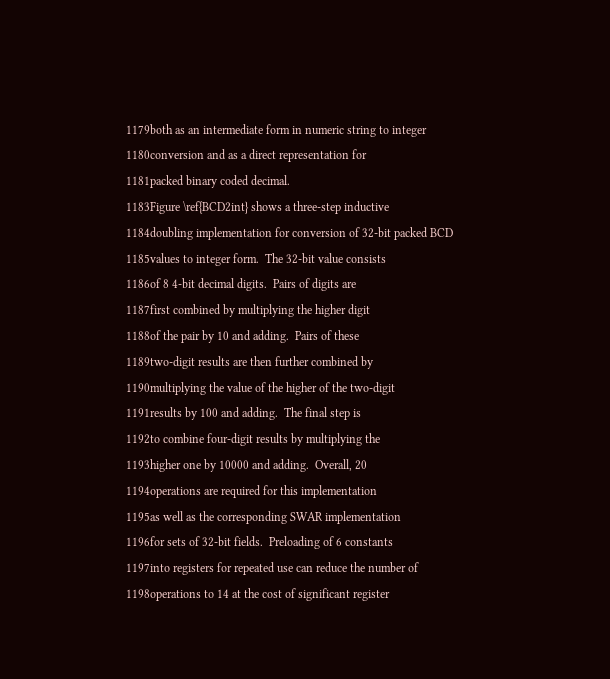1179both as an intermediate form in numeric string to integer
1180conversion and as a direct representation for
1181packed binary coded decimal.
1183Figure \ref{BCD2int} shows a three-step inductive
1184doubling implementation for conversion of 32-bit packed BCD
1185values to integer form.  The 32-bit value consists
1186of 8 4-bit decimal digits.  Pairs of digits are
1187first combined by multiplying the higher digit
1188of the pair by 10 and adding.  Pairs of these
1189two-digit results are then further combined by
1190multiplying the value of the higher of the two-digit
1191results by 100 and adding.  The final step is
1192to combine four-digit results by multiplying the
1193higher one by 10000 and adding.  Overall, 20
1194operations are required for this implementation
1195as well as the corresponding SWAR implementation
1196for sets of 32-bit fields.  Preloading of 6 constants
1197into registers for repeated use can reduce the number of
1198operations to 14 at the cost of significant register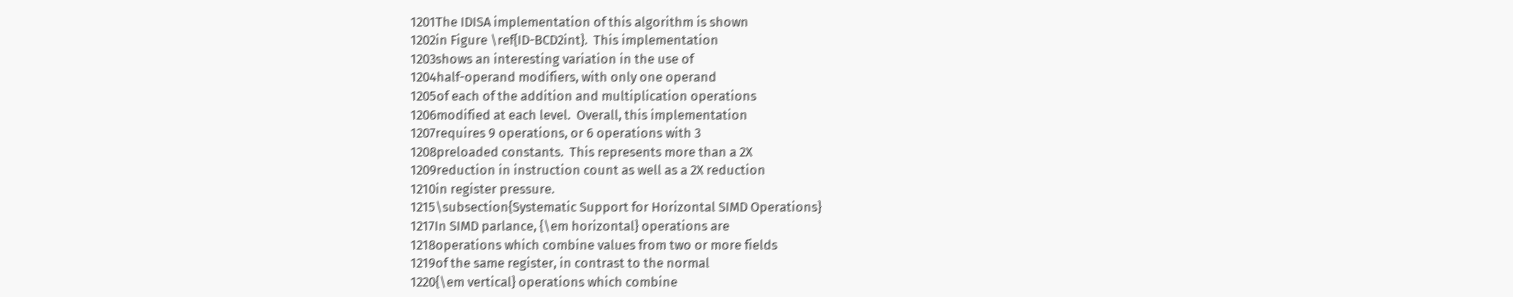1201The IDISA implementation of this algorithm is shown
1202in Figure \ref{ID-BCD2int}.  This implementation
1203shows an interesting variation in the use of
1204half-operand modifiers, with only one operand
1205of each of the addition and multiplication operations
1206modified at each level.  Overall, this implementation
1207requires 9 operations, or 6 operations with 3
1208preloaded constants.  This represents more than a 2X
1209reduction in instruction count as well as a 2X reduction
1210in register pressure.
1215\subsection{Systematic Support for Horizontal SIMD Operations}
1217In SIMD parlance, {\em horizontal} operations are
1218operations which combine values from two or more fields
1219of the same register, in contrast to the normal
1220{\em vertical} operations which combine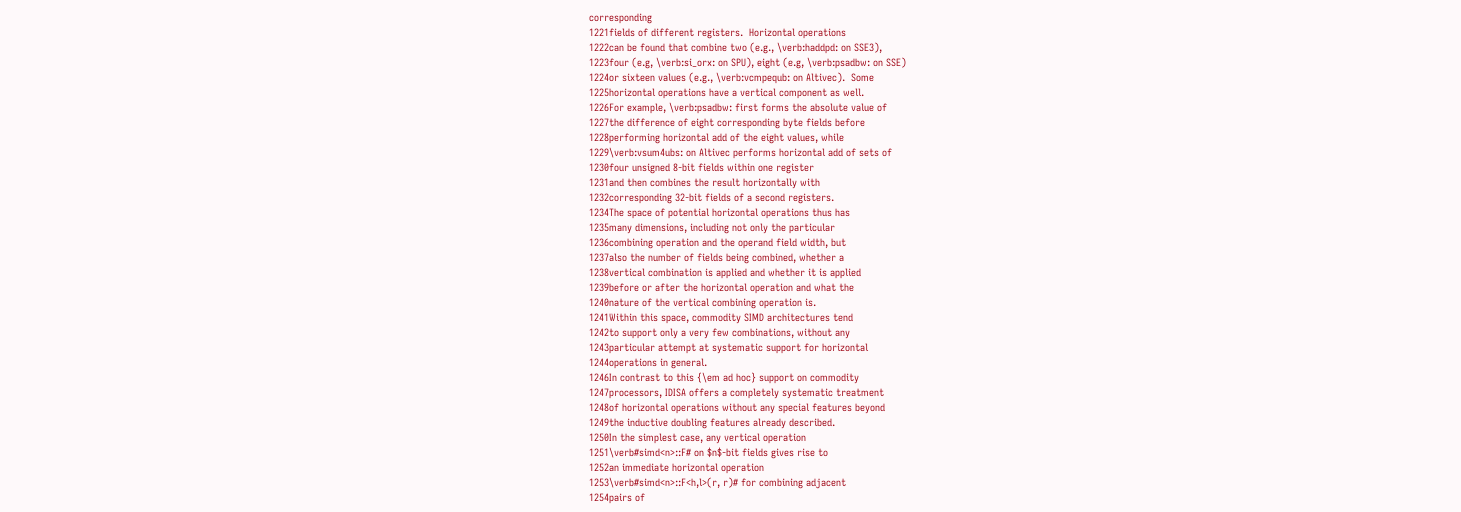corresponding
1221fields of different registers.  Horizontal operations
1222can be found that combine two (e.g., \verb:haddpd: on SSE3),
1223four (e.g, \verb:si_orx: on SPU), eight (e.g, \verb:psadbw: on SSE)
1224or sixteen values (e.g., \verb:vcmpequb: on Altivec).  Some
1225horizontal operations have a vertical component as well.
1226For example, \verb:psadbw: first forms the absolute value of
1227the difference of eight corresponding byte fields before
1228performing horizontal add of the eight values, while
1229\verb:vsum4ubs: on Altivec performs horizontal add of sets of
1230four unsigned 8-bit fields within one register
1231and then combines the result horizontally with
1232corresponding 32-bit fields of a second registers.
1234The space of potential horizontal operations thus has
1235many dimensions, including not only the particular
1236combining operation and the operand field width, but
1237also the number of fields being combined, whether a
1238vertical combination is applied and whether it is applied
1239before or after the horizontal operation and what the
1240nature of the vertical combining operation is.
1241Within this space, commodity SIMD architectures tend
1242to support only a very few combinations, without any
1243particular attempt at systematic support for horizontal
1244operations in general.
1246In contrast to this {\em ad hoc} support on commodity
1247processors, IDISA offers a completely systematic treatment
1248of horizontal operations without any special features beyond
1249the inductive doubling features already described.
1250In the simplest case, any vertical operation
1251\verb#simd<n>::F# on $n$-bit fields gives rise to
1252an immediate horizontal operation
1253\verb#simd<n>::F<h,l>(r, r)# for combining adjacent
1254pairs of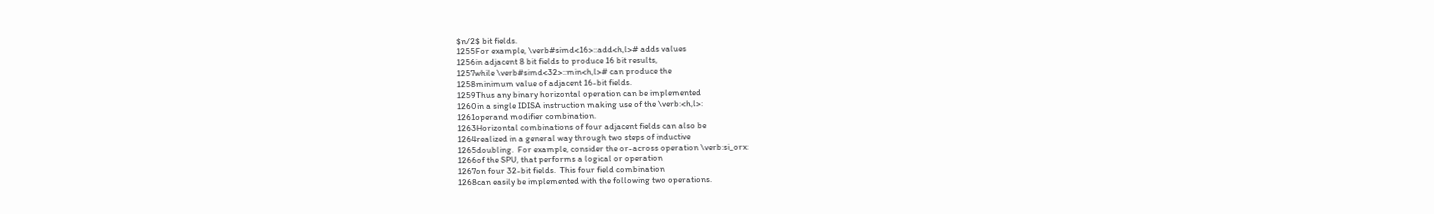$n/2$ bit fields.
1255For example, \verb#simd<16>::add<h,l># adds values
1256in adjacent 8 bit fields to produce 16 bit results,
1257while \verb#simd<32>::min<h,l># can produce the
1258minimum value of adjacent 16-bit fields.
1259Thus any binary horizontal operation can be implemented
1260in a single IDISA instruction making use of the \verb:<h,l>:
1261operand modifier combination.
1263Horizontal combinations of four adjacent fields can also be
1264realized in a general way through two steps of inductive
1265doubling.  For example, consider the or-across operation \verb:si_orx:
1266of the SPU, that performs a logical or operation
1267on four 32-bit fields.  This four field combination
1268can easily be implemented with the following two operations.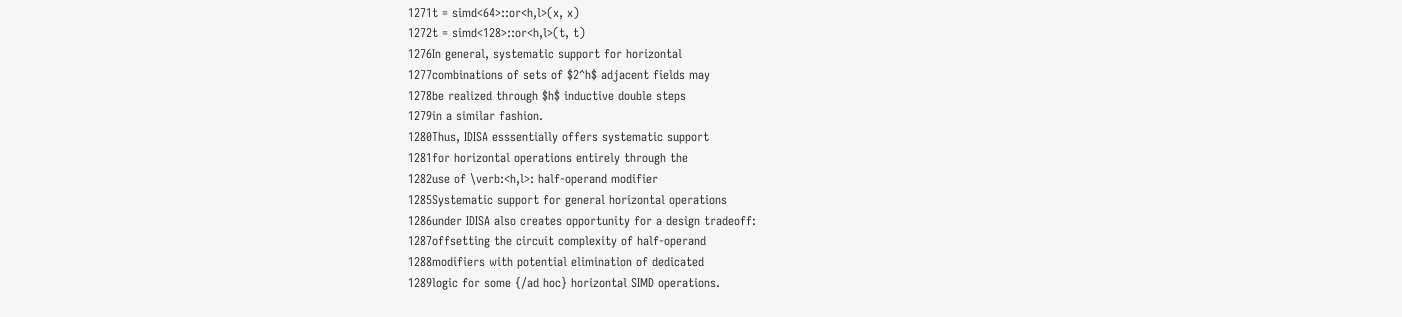1271t = simd<64>::or<h,l>(x, x)
1272t = simd<128>::or<h,l>(t, t)
1276In general, systematic support for horizontal
1277combinations of sets of $2^h$ adjacent fields may
1278be realized through $h$ inductive double steps
1279in a similar fashion.
1280Thus, IDISA esssentially offers systematic support
1281for horizontal operations entirely through the
1282use of \verb:<h,l>: half-operand modifier
1285Systematic support for general horizontal operations
1286under IDISA also creates opportunity for a design tradeoff:
1287offsetting the circuit complexity of half-operand
1288modifiers with potential elimination of dedicated
1289logic for some {/ad hoc} horizontal SIMD operations.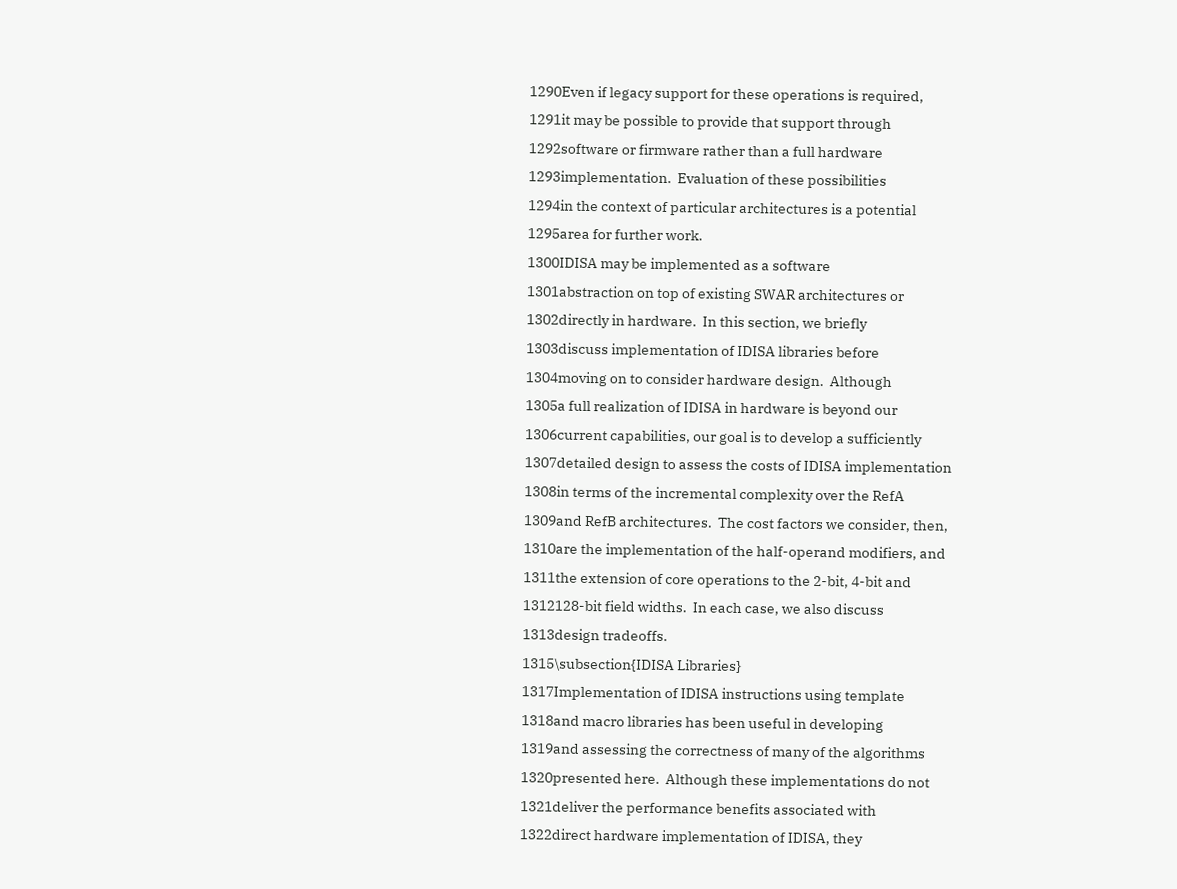1290Even if legacy support for these operations is required,
1291it may be possible to provide that support through
1292software or firmware rather than a full hardware
1293implementation.  Evaluation of these possibilities
1294in the context of particular architectures is a potential
1295area for further work.
1300IDISA may be implemented as a software
1301abstraction on top of existing SWAR architectures or
1302directly in hardware.  In this section, we briefly
1303discuss implementation of IDISA libraries before
1304moving on to consider hardware design.  Although
1305a full realization of IDISA in hardware is beyond our
1306current capabilities, our goal is to develop a sufficiently
1307detailed design to assess the costs of IDISA implementation
1308in terms of the incremental complexity over the RefA
1309and RefB architectures.  The cost factors we consider, then,
1310are the implementation of the half-operand modifiers, and
1311the extension of core operations to the 2-bit, 4-bit and
1312128-bit field widths.  In each case, we also discuss
1313design tradeoffs.
1315\subsection{IDISA Libraries}
1317Implementation of IDISA instructions using template
1318and macro libraries has been useful in developing
1319and assessing the correctness of many of the algorithms
1320presented here.  Although these implementations do not
1321deliver the performance benefits associated with
1322direct hardware implementation of IDISA, they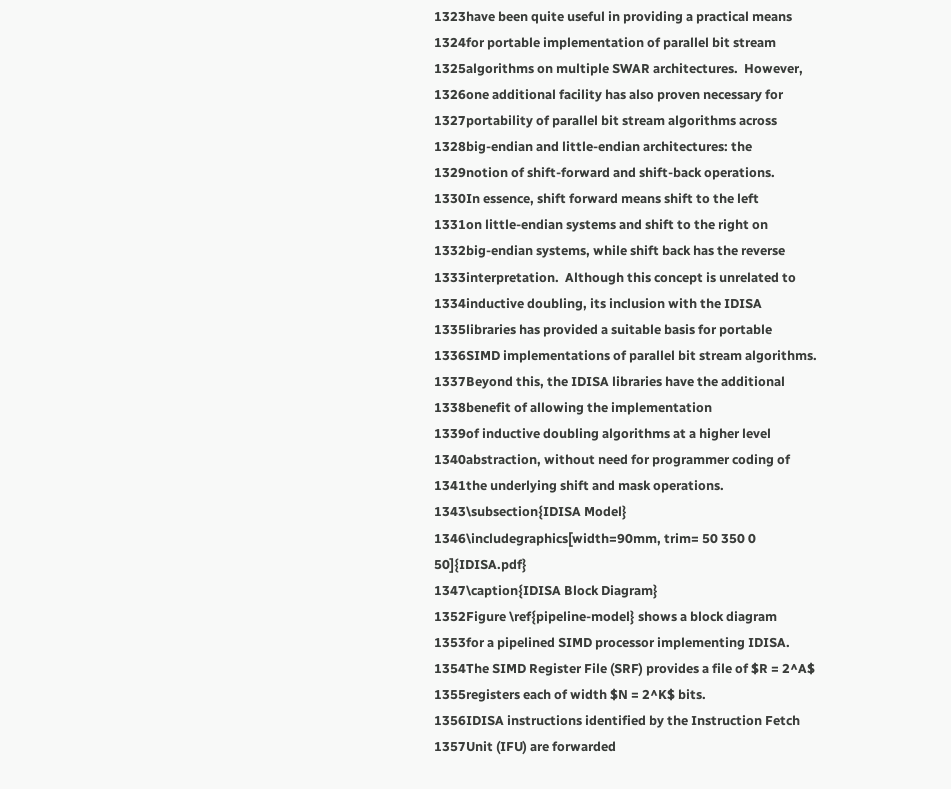1323have been quite useful in providing a practical means
1324for portable implementation of parallel bit stream
1325algorithms on multiple SWAR architectures.  However,
1326one additional facility has also proven necessary for
1327portability of parallel bit stream algorithms across
1328big-endian and little-endian architectures: the
1329notion of shift-forward and shift-back operations.
1330In essence, shift forward means shift to the left
1331on little-endian systems and shift to the right on
1332big-endian systems, while shift back has the reverse
1333interpretation.  Although this concept is unrelated to
1334inductive doubling, its inclusion with the IDISA
1335libraries has provided a suitable basis for portable
1336SIMD implementations of parallel bit stream algorithms.
1337Beyond this, the IDISA libraries have the additional
1338benefit of allowing the implementation
1339of inductive doubling algorithms at a higher level
1340abstraction, without need for programmer coding of
1341the underlying shift and mask operations.
1343\subsection{IDISA Model}
1346\includegraphics[width=90mm, trim= 50 350 0 50]{IDISA.pdf}
1347\caption{IDISA Block Diagram}
1352Figure \ref{pipeline-model} shows a block diagram
1353for a pipelined SIMD processor implementing IDISA.
1354The SIMD Register File (SRF) provides a file of $R = 2^A$
1355registers each of width $N = 2^K$ bits.
1356IDISA instructions identified by the Instruction Fetch
1357Unit (IFU) are forwarded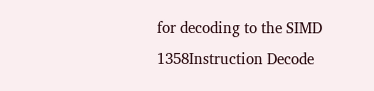for decoding to the SIMD
1358Instruction Decode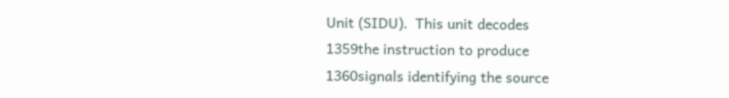Unit (SIDU).  This unit decodes
1359the instruction to produce
1360signals identifying the source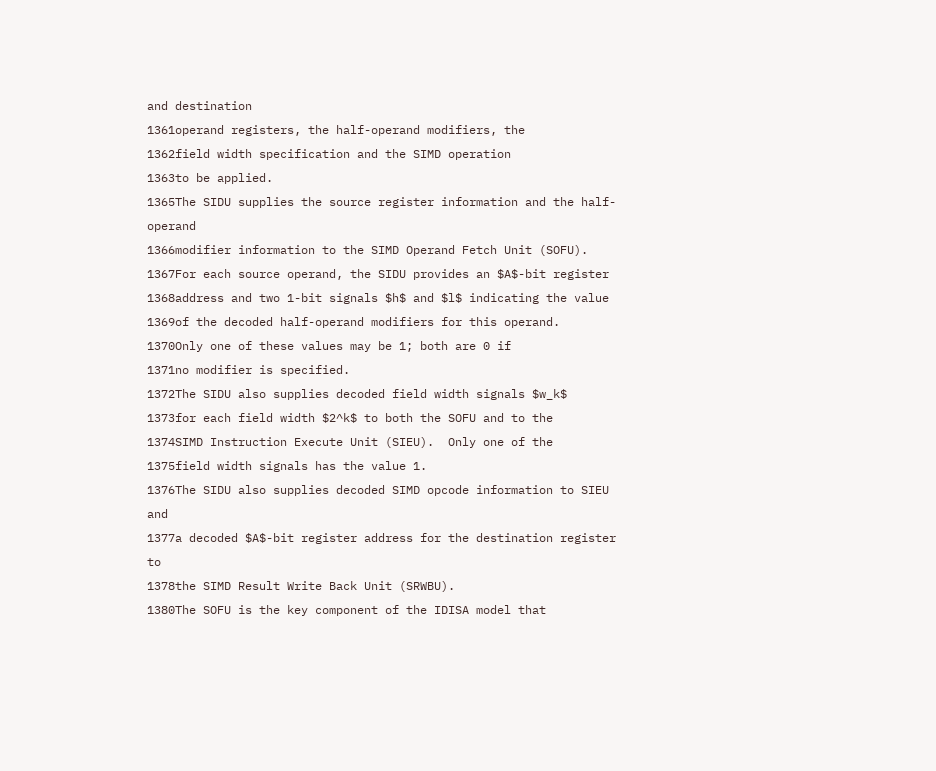and destination
1361operand registers, the half-operand modifiers, the
1362field width specification and the SIMD operation
1363to be applied.
1365The SIDU supplies the source register information and the half-operand
1366modifier information to the SIMD Operand Fetch Unit (SOFU).
1367For each source operand, the SIDU provides an $A$-bit register
1368address and two 1-bit signals $h$ and $l$ indicating the value
1369of the decoded half-operand modifiers for this operand.
1370Only one of these values may be 1; both are 0 if
1371no modifier is specified.
1372The SIDU also supplies decoded field width signals $w_k$
1373for each field width $2^k$ to both the SOFU and to the
1374SIMD Instruction Execute Unit (SIEU).  Only one of the
1375field width signals has the value 1.
1376The SIDU also supplies decoded SIMD opcode information to SIEU and
1377a decoded $A$-bit register address for the destination register to
1378the SIMD Result Write Back Unit (SRWBU).
1380The SOFU is the key component of the IDISA model that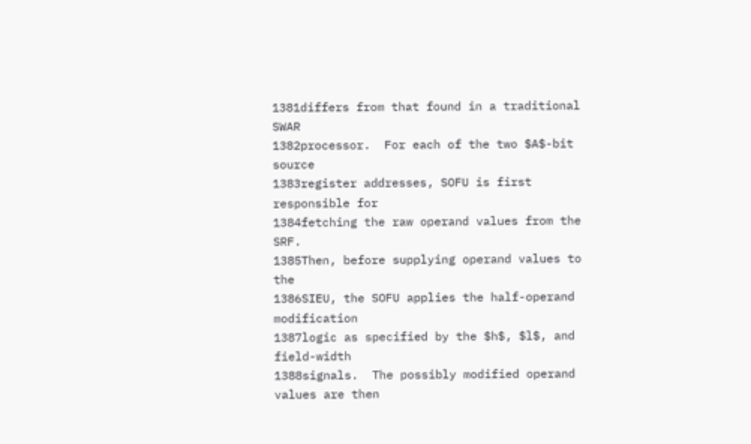1381differs from that found in a traditional SWAR
1382processor.  For each of the two $A$-bit source
1383register addresses, SOFU is first responsible for
1384fetching the raw operand values from the SRF.
1385Then, before supplying operand values to the
1386SIEU, the SOFU applies the half-operand modification
1387logic as specified by the $h$, $l$, and field-width
1388signals.  The possibly modified operand values are then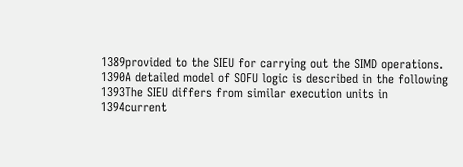1389provided to the SIEU for carrying out the SIMD operations.
1390A detailed model of SOFU logic is described in the following
1393The SIEU differs from similar execution units in
1394current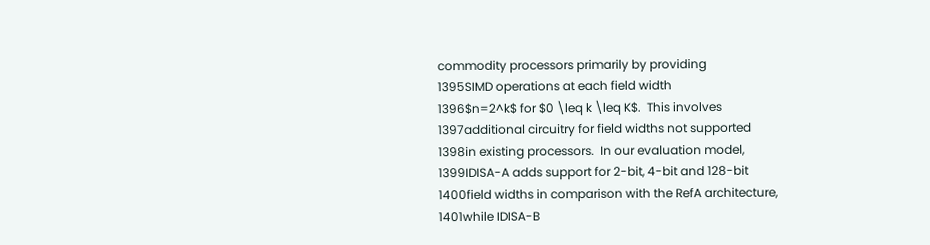commodity processors primarily by providing
1395SIMD operations at each field width
1396$n=2^k$ for $0 \leq k \leq K$.  This involves
1397additional circuitry for field widths not supported
1398in existing processors.  In our evaluation model,
1399IDISA-A adds support for 2-bit, 4-bit and 128-bit
1400field widths in comparison with the RefA architecture,
1401while IDISA-B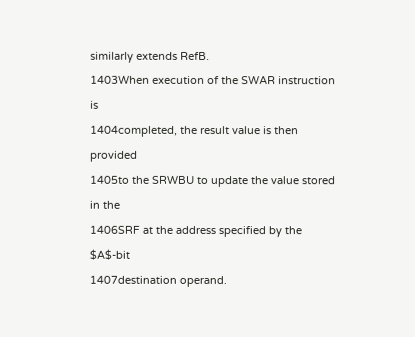similarly extends RefB.
1403When execution of the SWAR instruction is
1404completed, the result value is then provided
1405to the SRWBU to update the value stored in the
1406SRF at the address specified by the $A$-bit
1407destination operand.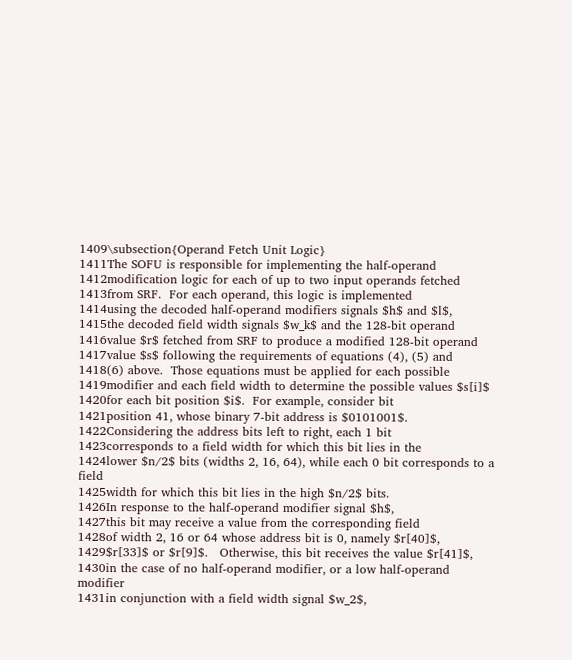1409\subsection{Operand Fetch Unit Logic}
1411The SOFU is responsible for implementing the half-operand
1412modification logic for each of up to two input operands fetched
1413from SRF.  For each operand, this logic is implemented
1414using the decoded half-operand modifiers signals $h$ and $l$,
1415the decoded field width signals $w_k$ and the 128-bit operand
1416value $r$ fetched from SRF to produce a modified 128-bit operand
1417value $s$ following the requirements of equations (4), (5) and
1418(6) above.  Those equations must be applied for each possible
1419modifier and each field width to determine the possible values $s[i]$
1420for each bit position $i$.  For example, consider bit
1421position 41, whose binary 7-bit address is $0101001$.
1422Considering the address bits left to right, each 1 bit
1423corresponds to a field width for which this bit lies in the
1424lower $n/2$ bits (widths 2, 16, 64), while each 0 bit corresponds to a field
1425width for which this bit lies in the high $n/2$ bits.
1426In response to the half-operand modifier signal $h$,
1427this bit may receive a value from the corresponding field
1428of width 2, 16 or 64 whose address bit is 0, namely $r[40]$,
1429$r[33]$ or $r[9]$.   Otherwise, this bit receives the value $r[41]$,
1430in the case of no half-operand modifier, or a low half-operand modifier
1431in conjunction with a field width signal $w_2$,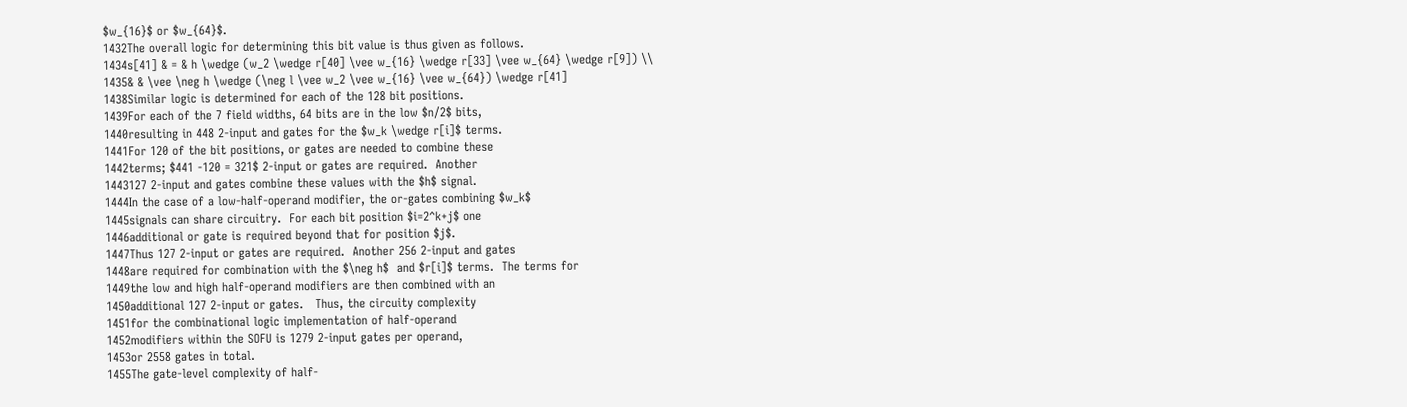$w_{16}$ or $w_{64}$.
1432The overall logic for determining this bit value is thus given as follows.
1434s[41] & = & h \wedge (w_2 \wedge r[40] \vee w_{16} \wedge r[33] \vee w_{64} \wedge r[9]) \\
1435& & \vee \neg h \wedge (\neg l \vee w_2 \vee w_{16} \vee w_{64}) \wedge r[41]
1438Similar logic is determined for each of the 128 bit positions.
1439For each of the 7 field widths, 64 bits are in the low $n/2$ bits,
1440resulting in 448 2-input and gates for the $w_k \wedge r[i]$ terms.
1441For 120 of the bit positions, or gates are needed to combine these
1442terms; $441 -120 = 321$ 2-input or gates are required.  Another
1443127 2-input and gates combine these values with the $h$ signal.
1444In the case of a low-half-operand modifier, the or-gates combining $w_k$
1445signals can share circuitry.  For each bit position $i=2^k+j$ one
1446additional or gate is required beyond that for position $j$.
1447Thus 127 2-input or gates are required.  Another 256 2-input and gates
1448are required for combination with the $\neg h$  and $r[i]$ terms.  The terms for
1449the low and high half-operand modifiers are then combined with an
1450additional 127 2-input or gates.   Thus, the circuity complexity
1451for the combinational logic implementation of half-operand
1452modifiers within the SOFU is 1279 2-input gates per operand,
1453or 2558 gates in total.
1455The gate-level complexity of half-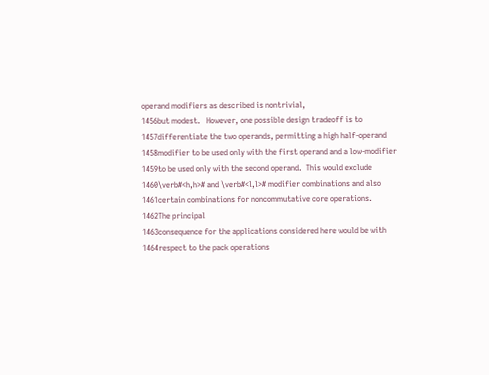operand modifiers as described is nontrivial,
1456but modest.   However, one possible design tradeoff is to
1457differentiate the two operands, permitting a high half-operand
1458modifier to be used only with the first operand and a low-modifier
1459to be used only with the second operand.  This would exclude
1460\verb#<h,h># and \verb#<l,l># modifier combinations and also
1461certain combinations for noncommutative core operations.
1462The principal
1463consequence for the applications considered here would be with
1464respect to the pack operations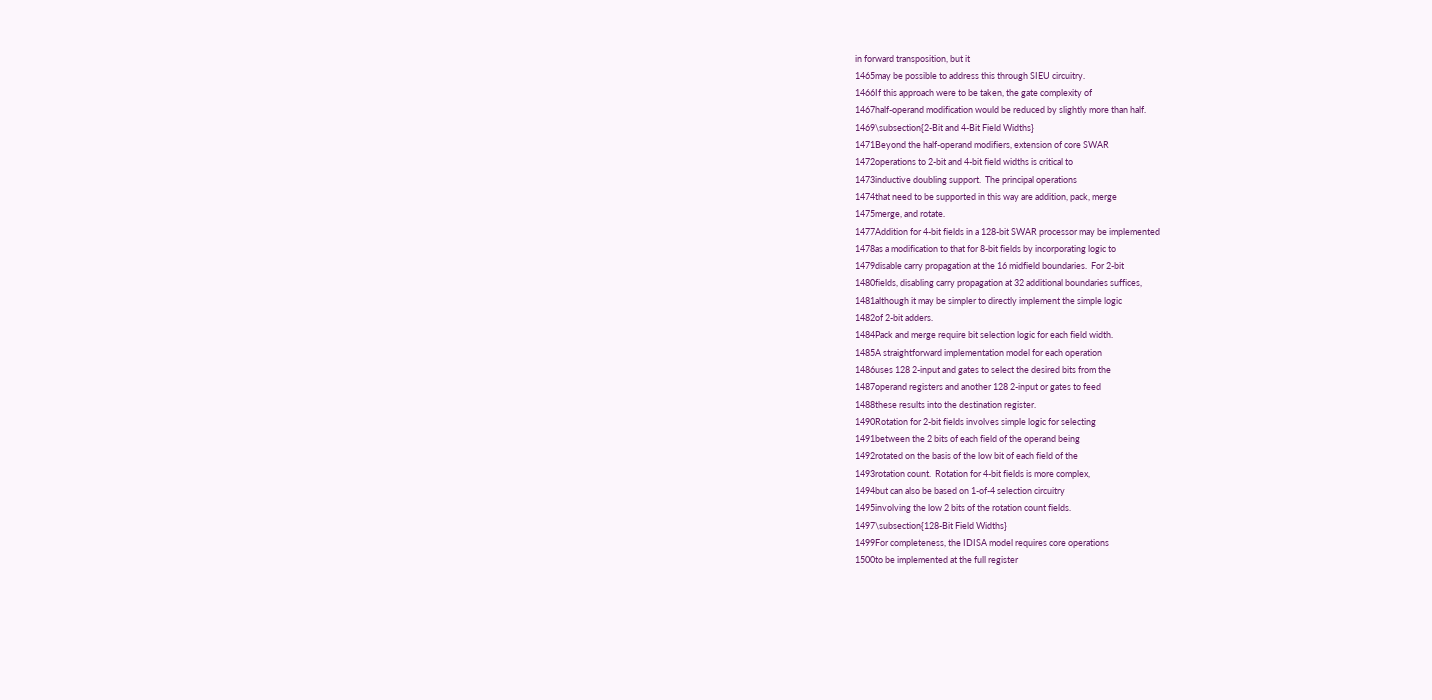in forward transposition, but it
1465may be possible to address this through SIEU circuitry.
1466If this approach were to be taken, the gate complexity of
1467half-operand modification would be reduced by slightly more than half.
1469\subsection{2-Bit and 4-Bit Field Widths}
1471Beyond the half-operand modifiers, extension of core SWAR
1472operations to 2-bit and 4-bit field widths is critical to
1473inductive doubling support.  The principal operations
1474that need to be supported in this way are addition, pack, merge
1475merge, and rotate.
1477Addition for 4-bit fields in a 128-bit SWAR processor may be implemented
1478as a modification to that for 8-bit fields by incorporating logic to
1479disable carry propagation at the 16 midfield boundaries.  For 2-bit
1480fields, disabling carry propagation at 32 additional boundaries suffices,
1481although it may be simpler to directly implement the simple logic
1482of 2-bit adders.
1484Pack and merge require bit selection logic for each field width.
1485A straightforward implementation model for each operation
1486uses 128 2-input and gates to select the desired bits from the
1487operand registers and another 128 2-input or gates to feed
1488these results into the destination register.
1490Rotation for 2-bit fields involves simple logic for selecting
1491between the 2 bits of each field of the operand being
1492rotated on the basis of the low bit of each field of the
1493rotation count.  Rotation for 4-bit fields is more complex,
1494but can also be based on 1-of-4 selection circuitry
1495involving the low 2 bits of the rotation count fields.
1497\subsection{128-Bit Field Widths}
1499For completeness, the IDISA model requires core operations
1500to be implemented at the full register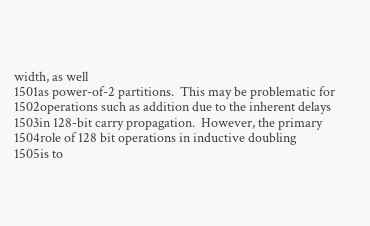width, as well
1501as power-of-2 partitions.  This may be problematic for
1502operations such as addition due to the inherent delays
1503in 128-bit carry propagation.  However, the primary
1504role of 128 bit operations in inductive doubling
1505is to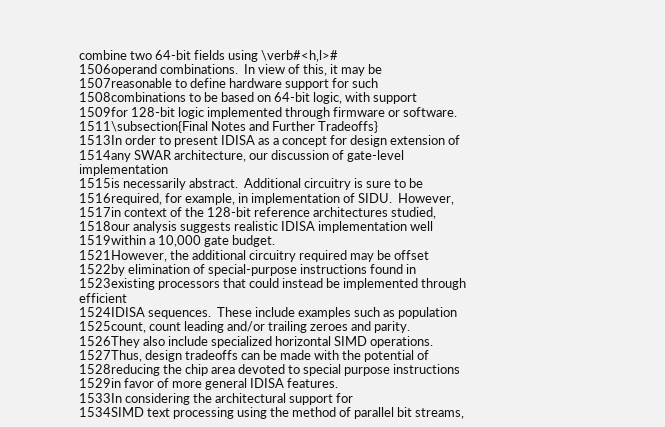combine two 64-bit fields using \verb#<h,l>#
1506operand combinations.  In view of this, it may be
1507reasonable to define hardware support for such
1508combinations to be based on 64-bit logic, with support
1509for 128-bit logic implemented through firmware or software.
1511\subsection{Final Notes and Further Tradeoffs}
1513In order to present IDISA as a concept for design extension of
1514any SWAR architecture, our discussion of gate-level implementation
1515is necessarily abstract.  Additional circuitry is sure to be
1516required, for example, in implementation of SIDU.  However,
1517in context of the 128-bit reference architectures studied,
1518our analysis suggests realistic IDISA implementation well
1519within a 10,000 gate budget.
1521However, the additional circuitry required may be offset
1522by elimination of special-purpose instructions found in
1523existing processors that could instead be implemented through efficient
1524IDISA sequences.  These include examples such as population
1525count, count leading and/or trailing zeroes and parity.
1526They also include specialized horizontal SIMD operations.
1527Thus, design tradeoffs can be made with the potential of
1528reducing the chip area devoted to special purpose instructions
1529in favor of more general IDISA features.
1533In considering the architectural support for
1534SIMD text processing using the method of parallel bit streams,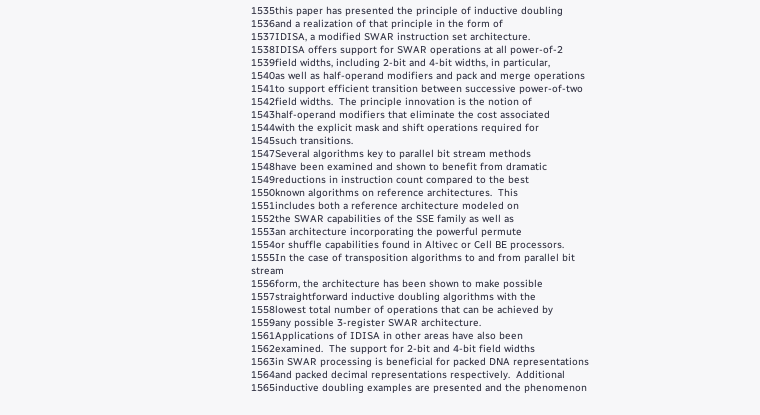1535this paper has presented the principle of inductive doubling
1536and a realization of that principle in the form of
1537IDISA, a modified SWAR instruction set architecture.
1538IDISA offers support for SWAR operations at all power-of-2
1539field widths, including 2-bit and 4-bit widths, in particular,
1540as well as half-operand modifiers and pack and merge operations
1541to support efficient transition between successive power-of-two
1542field widths.  The principle innovation is the notion of
1543half-operand modifiers that eliminate the cost associated
1544with the explicit mask and shift operations required for
1545such transitions.
1547Several algorithms key to parallel bit stream methods
1548have been examined and shown to benefit from dramatic
1549reductions in instruction count compared to the best
1550known algorithms on reference architectures.  This
1551includes both a reference architecture modeled on
1552the SWAR capabilities of the SSE family as well as
1553an architecture incorporating the powerful permute
1554or shuffle capabilities found in Altivec or Cell BE processors.
1555In the case of transposition algorithms to and from parallel bit stream
1556form, the architecture has been shown to make possible
1557straightforward inductive doubling algorithms with the
1558lowest total number of operations that can be achieved by
1559any possible 3-register SWAR architecture.
1561Applications of IDISA in other areas have also been
1562examined.  The support for 2-bit and 4-bit field widths
1563in SWAR processing is beneficial for packed DNA representations
1564and packed decimal representations respectively.  Additional
1565inductive doubling examples are presented and the phenomenon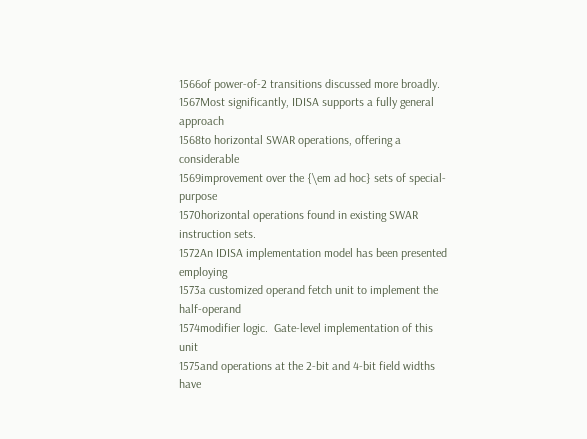1566of power-of-2 transitions discussed more broadly.
1567Most significantly, IDISA supports a fully general approach
1568to horizontal SWAR operations, offering a considerable
1569improvement over the {\em ad hoc} sets of special-purpose
1570horizontal operations found in existing SWAR instruction sets.
1572An IDISA implementation model has been presented employing
1573a customized operand fetch unit to implement the half-operand
1574modifier logic.  Gate-level implementation of this unit
1575and operations at the 2-bit and 4-bit field widths have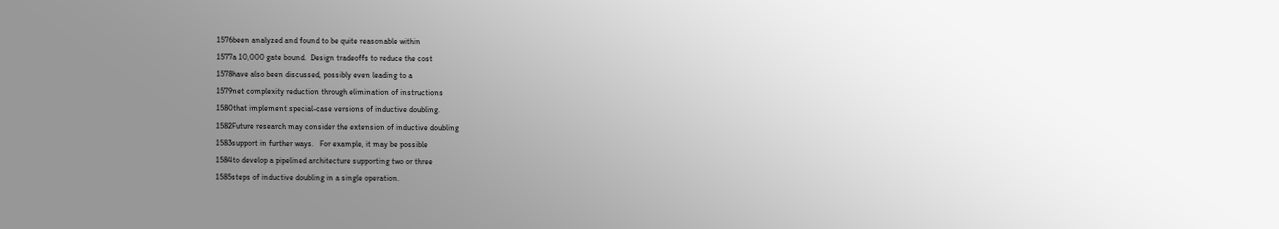1576been analyzed and found to be quite reasonable within
1577a 10,000 gate bound.  Design tradeoffs to reduce the cost
1578have also been discussed, possibly even leading to a
1579net complexity reduction through elimination of instructions
1580that implement special-case versions of inductive doubling.
1582Future research may consider the extension of inductive doubling
1583support in further ways.   For example, it may be possible
1584to develop a pipelined architecture supporting two or three
1585steps of inductive doubling in a single operation.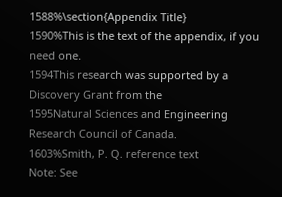1588%\section{Appendix Title}
1590%This is the text of the appendix, if you need one.
1594This research was supported by a Discovery Grant from the
1595Natural Sciences and Engineering Research Council of Canada.
1603%Smith, P. Q. reference text
Note: See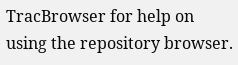TracBrowser for help on using the repository browser.